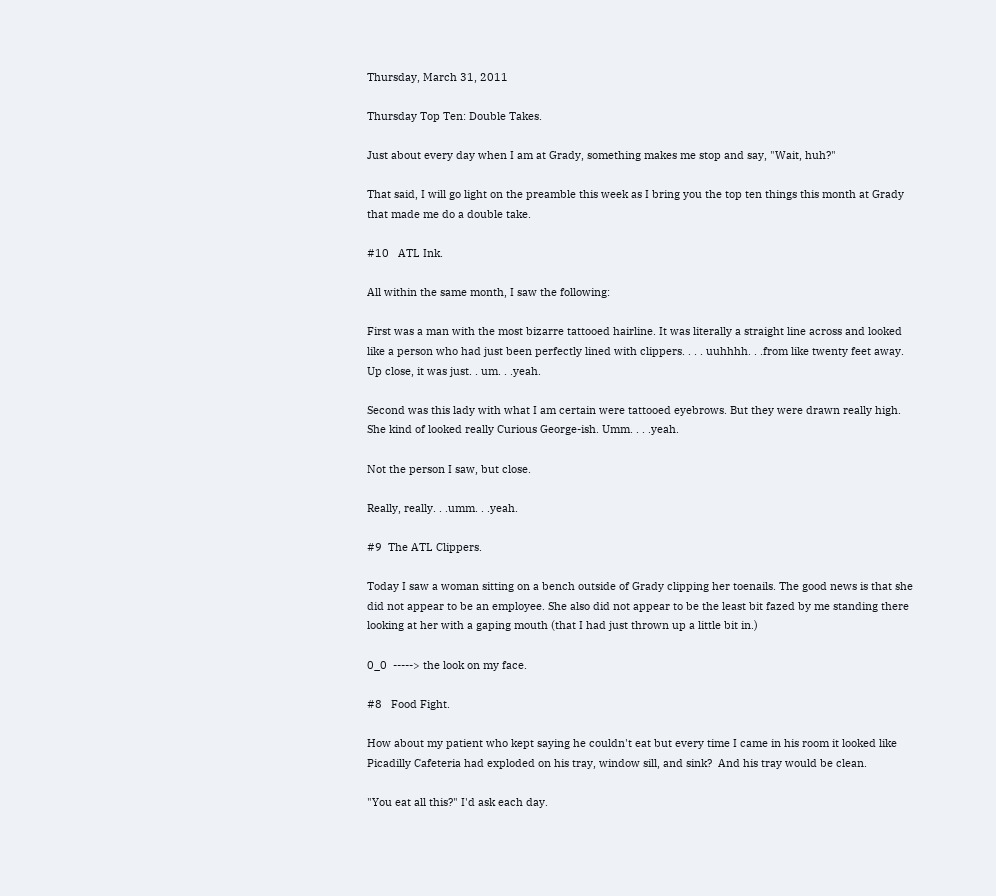Thursday, March 31, 2011

Thursday Top Ten: Double Takes.

Just about every day when I am at Grady, something makes me stop and say, "Wait, huh?"

That said, I will go light on the preamble this week as I bring you the top ten things this month at Grady that made me do a double take.

#10   ATL Ink.

All within the same month, I saw the following:

First was a man with the most bizarre tattooed hairline. It was literally a straight line across and looked like a person who had just been perfectly lined with clippers. . . . uuhhhh. . .from like twenty feet away. Up close, it was just. . um. . .yeah.

Second was this lady with what I am certain were tattooed eyebrows. But they were drawn really high. She kind of looked really Curious George-ish. Umm. . . .yeah.

Not the person I saw, but close.

Really, really. . .umm. . .yeah.

#9  The ATL Clippers.

Today I saw a woman sitting on a bench outside of Grady clipping her toenails. The good news is that she did not appear to be an employee. She also did not appear to be the least bit fazed by me standing there looking at her with a gaping mouth (that I had just thrown up a little bit in.)

0_0  -----> the look on my face.

#8   Food Fight.

How about my patient who kept saying he couldn't eat but every time I came in his room it looked like Picadilly Cafeteria had exploded on his tray, window sill, and sink?  And his tray would be clean.

"You eat all this?" I'd ask each day.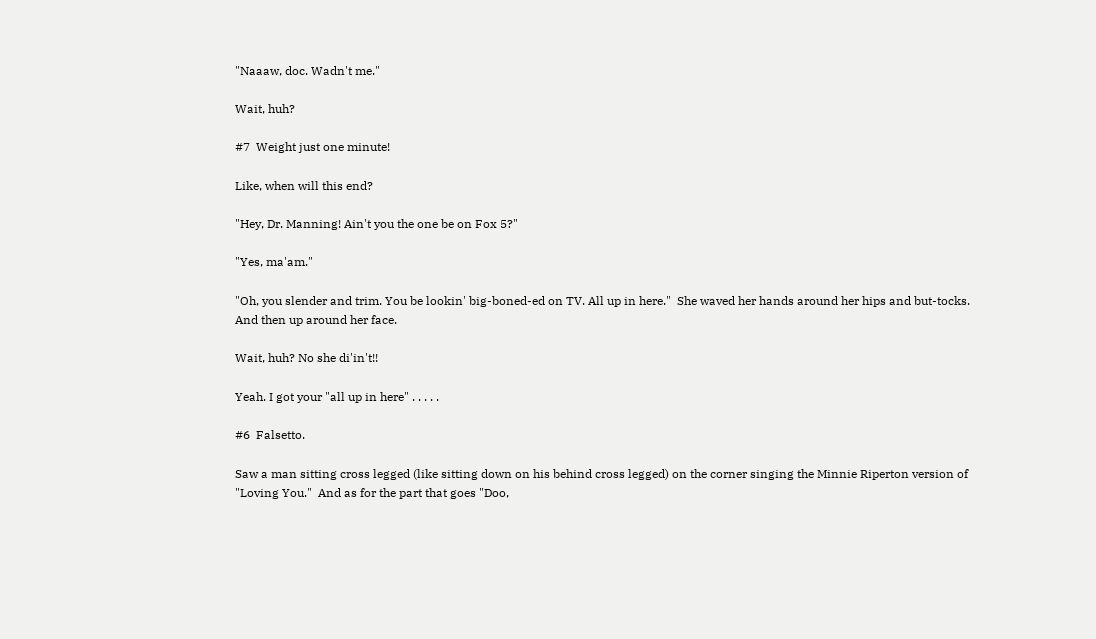"Naaaw, doc. Wadn't me."

Wait, huh?

#7  Weight just one minute!

Like, when will this end?

"Hey, Dr. Manning! Ain't you the one be on Fox 5?"

"Yes, ma'am."

"Oh, you slender and trim. You be lookin' big-boned-ed on TV. All up in here."  She waved her hands around her hips and but-tocks.  And then up around her face.

Wait, huh? No she di'in't!!

Yeah. I got your "all up in here" . . . . .

#6  Falsetto.

Saw a man sitting cross legged (like sitting down on his behind cross legged) on the corner singing the Minnie Riperton version of "Loving You."  And as for the part that goes "Doo,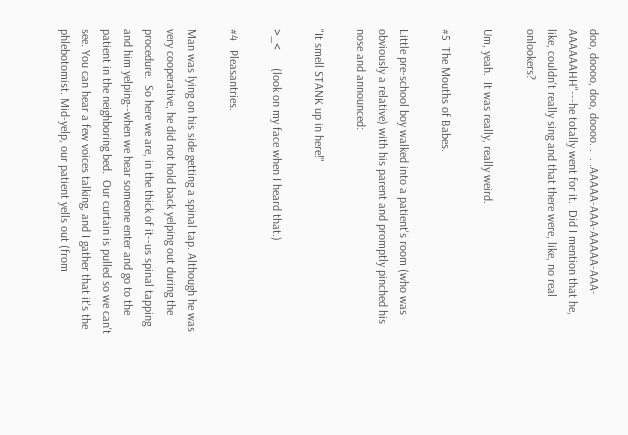doo, doooo, doo, doooo. .  . .AAAAA-AAA-AAAAA-AAA-AAAAAAHH"---he totally went for it.  Did I mention that he, like, couldn't really sing and that there were, like, no real onlookers?

Um, yeah.  It was really, really weird.

#5  The Mouths of Babes.

Little pre-school boy walked into a patient's room (who was obviously a relative) with his parent and promptly pinched his nose and announced:

"It smell STANK up in here!"

>_<      (look on my face when I heard that.)

#4   Pleasantries.

Man was lying on his side getting a spinal tap. Although he was very cooperative, he did not hold back yelping out during the procedure.  So here we are, in the thick of it--us spinal tapping and him yelping--when we hear someone enter and go to the patient in the neighboring bed.  Our curtain is pulled so we can't see. You can hear a few voices talking, and I gather that it's the phlebotomist. Mid-yelp, our patient yells out (from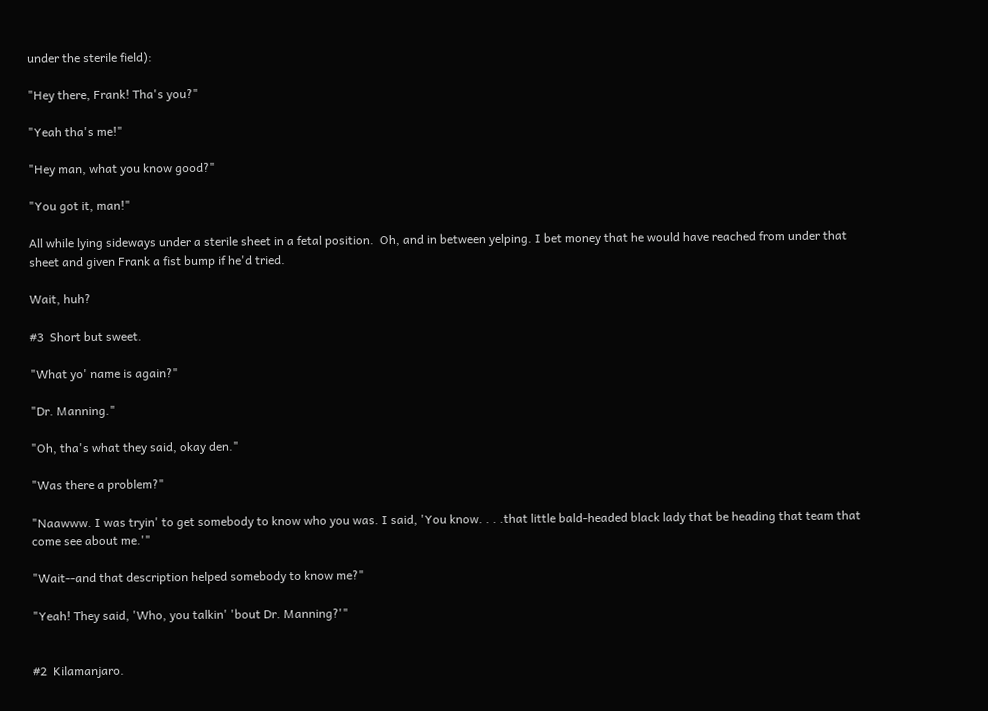under the sterile field):

"Hey there, Frank! Tha's you?"

"Yeah tha's me!"

"Hey man, what you know good?"

"You got it, man!"

All while lying sideways under a sterile sheet in a fetal position.  Oh, and in between yelping. I bet money that he would have reached from under that sheet and given Frank a fist bump if he'd tried.

Wait, huh?

#3  Short but sweet.

"What yo' name is again?"

"Dr. Manning."

"Oh, tha's what they said, okay den."

"Was there a problem?"

"Naawww. I was tryin' to get somebody to know who you was. I said, 'You know. . . .that little bald-headed black lady that be heading that team that come see about me.'"

"Wait--and that description helped somebody to know me?"

"Yeah! They said, 'Who, you talkin' 'bout Dr. Manning?'"


#2  Kilamanjaro.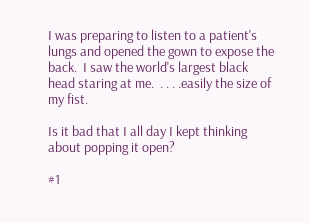I was preparing to listen to a patient's lungs and opened the gown to expose the back.  I saw the world's largest black head staring at me.  . . . .easily the size of my fist.

Is it bad that I all day I kept thinking about popping it open?

#1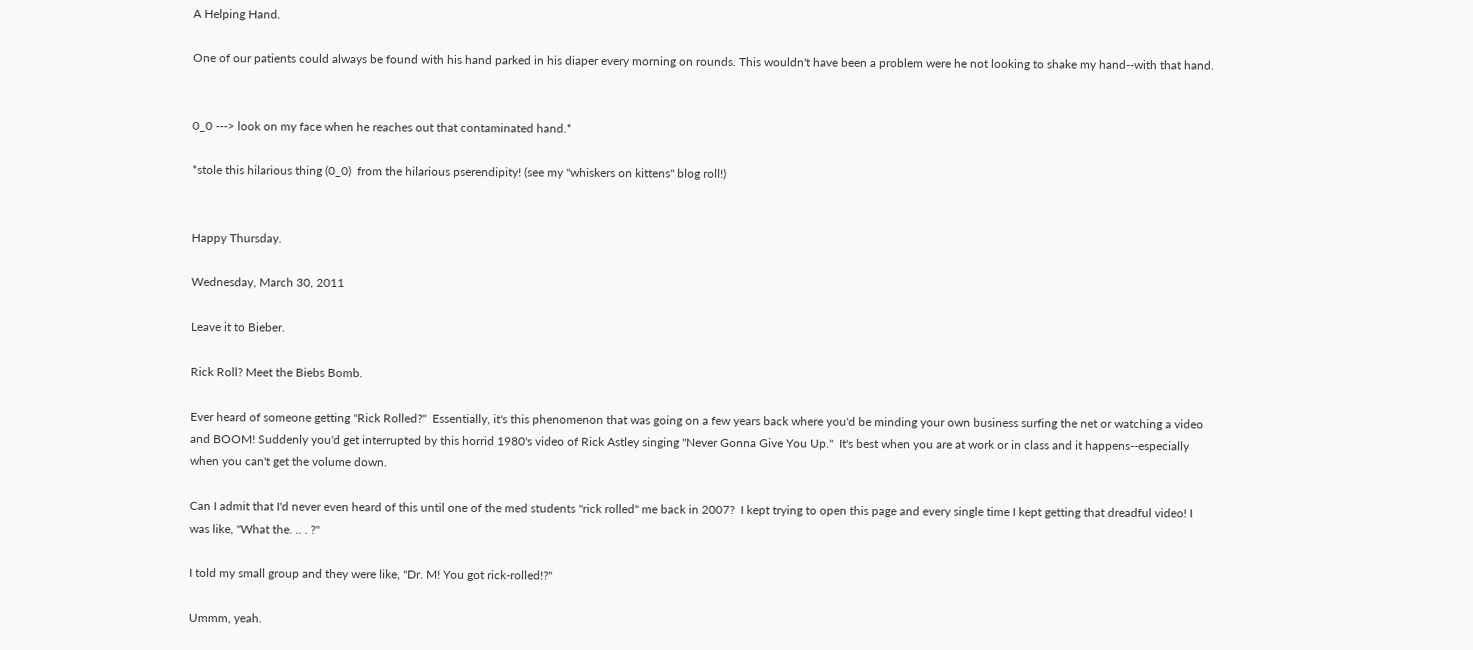A Helping Hand.

One of our patients could always be found with his hand parked in his diaper every morning on rounds. This wouldn't have been a problem were he not looking to shake my hand--with that hand.


0_0 ---> look on my face when he reaches out that contaminated hand.*

*stole this hilarious thing (0_0)  from the hilarious pserendipity! (see my "whiskers on kittens" blog roll!)


Happy Thursday.

Wednesday, March 30, 2011

Leave it to Bieber.

Rick Roll? Meet the Biebs Bomb.

Ever heard of someone getting "Rick Rolled?"  Essentially, it's this phenomenon that was going on a few years back where you'd be minding your own business surfing the net or watching a video and BOOM! Suddenly you'd get interrupted by this horrid 1980's video of Rick Astley singing "Never Gonna Give You Up."  It's best when you are at work or in class and it happens--especially when you can't get the volume down.

Can I admit that I'd never even heard of this until one of the med students "rick rolled" me back in 2007?  I kept trying to open this page and every single time I kept getting that dreadful video! I was like, "What the. .. . ?"

I told my small group and they were like, "Dr. M! You got rick-rolled!?"

Ummm, yeah.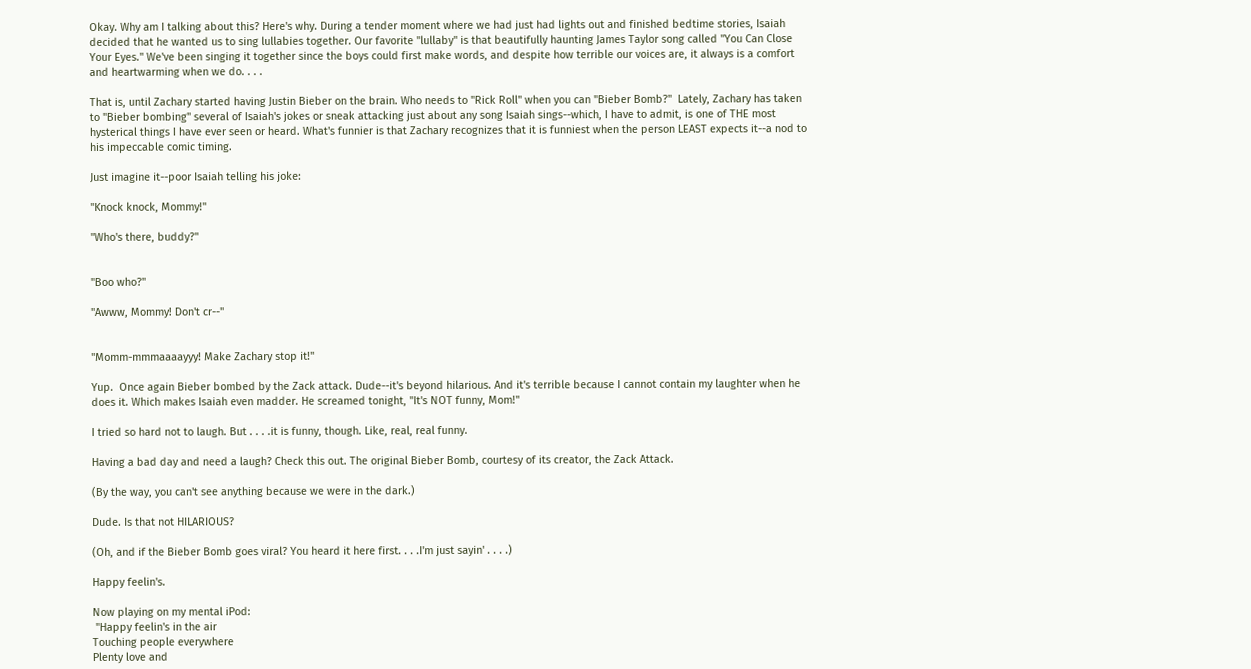Okay. Why am I talking about this? Here's why. During a tender moment where we had just had lights out and finished bedtime stories, Isaiah decided that he wanted us to sing lullabies together. Our favorite "lullaby" is that beautifully haunting James Taylor song called "You Can Close Your Eyes." We've been singing it together since the boys could first make words, and despite how terrible our voices are, it always is a comfort and heartwarming when we do. . . .

That is, until Zachary started having Justin Bieber on the brain. Who needs to "Rick Roll" when you can "Bieber Bomb?"  Lately, Zachary has taken to "Bieber bombing" several of Isaiah's jokes or sneak attacking just about any song Isaiah sings--which, I have to admit, is one of THE most hysterical things I have ever seen or heard. What's funnier is that Zachary recognizes that it is funniest when the person LEAST expects it--a nod to his impeccable comic timing.

Just imagine it--poor Isaiah telling his joke:

"Knock knock, Mommy!"

"Who's there, buddy?"


"Boo who?"

"Awww, Mommy! Don't cr--"


"Momm-mmmaaaayyy! Make Zachary stop it!"

Yup.  Once again Bieber bombed by the Zack attack. Dude--it's beyond hilarious. And it's terrible because I cannot contain my laughter when he does it. Which makes Isaiah even madder. He screamed tonight, "It's NOT funny, Mom!"

I tried so hard not to laugh. But . . . .it is funny, though. Like, real, real funny.

Having a bad day and need a laugh? Check this out. The original Bieber Bomb, courtesy of its creator, the Zack Attack.

(By the way, you can't see anything because we were in the dark.)

Dude. Is that not HILARIOUS?

(Oh, and if the Bieber Bomb goes viral? You heard it here first. . . .I'm just sayin' . . . .)

Happy feelin's.

Now playing on my mental iPod:
 "Happy feelin's in the air
Touching people everywhere
Plenty love and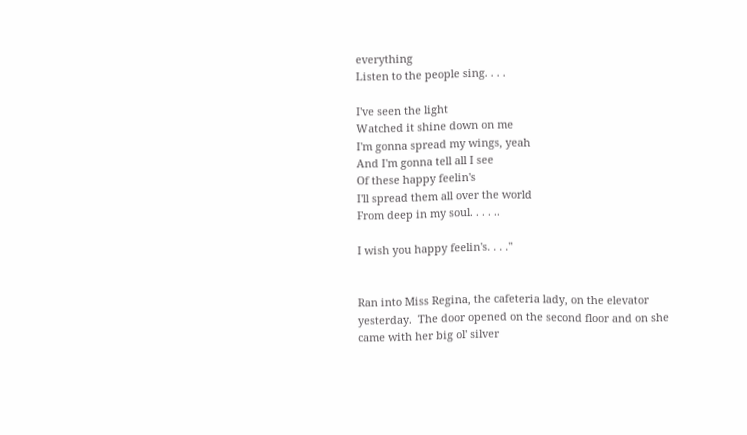everything
Listen to the people sing. . . .

I've seen the light
Watched it shine down on me
I'm gonna spread my wings, yeah
And I'm gonna tell all I see
Of these happy feelin's
I'll spread them all over the world
From deep in my soul. . . . ..

I wish you happy feelin's. . . ."


Ran into Miss Regina, the cafeteria lady, on the elevator yesterday.  The door opened on the second floor and on she came with her big ol' silver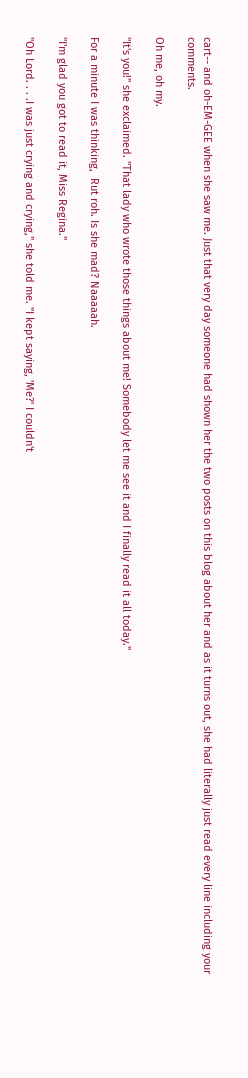cart-- and oh-EM-GEE when she saw me. Just that very day someone had shown her the two posts on this blog about her and as it turns out, she had literally just read every line including your comments.

Oh me, oh my.

"It's you!" she exclaimed. "That lady who wrote those things about me! Somebody let me see it and I finally read it all today."

For a minute I was thinking,  Rut roh. Is she mad? Naaaaah.

"I'm glad you got to read it, Miss Regina."

"Oh Lord. . . .I was just crying and crying," she told me. "I kept saying, 'Me?' I couldn't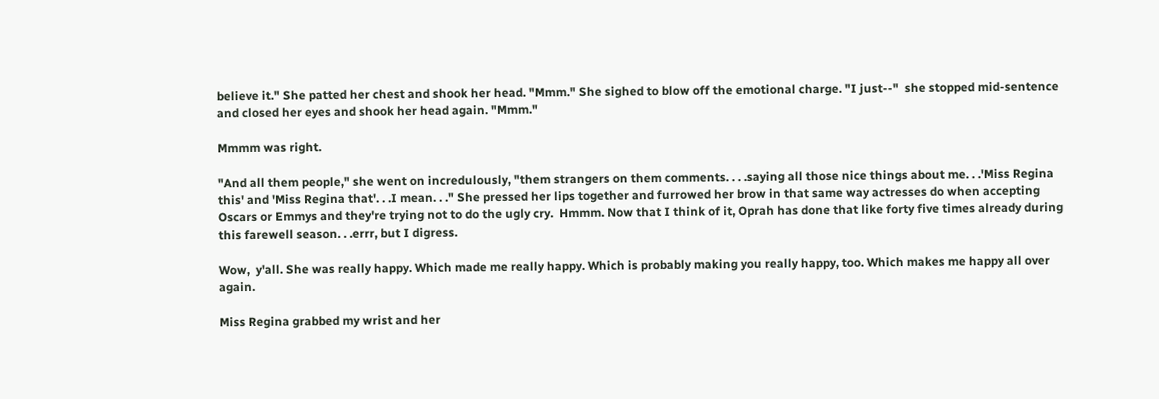believe it." She patted her chest and shook her head. "Mmm." She sighed to blow off the emotional charge. "I just--"  she stopped mid-sentence and closed her eyes and shook her head again. "Mmm."

Mmmm was right.

"And all them people," she went on incredulously, "them strangers on them comments. . . .saying all those nice things about me. . .'Miss Regina this' and 'Miss Regina that'. . .I mean. . ." She pressed her lips together and furrowed her brow in that same way actresses do when accepting Oscars or Emmys and they're trying not to do the ugly cry.  Hmmm. Now that I think of it, Oprah has done that like forty five times already during this farewell season. . .errr, but I digress.

Wow,  y'all. She was really happy. Which made me really happy. Which is probably making you really happy, too. Which makes me happy all over again.

Miss Regina grabbed my wrist and her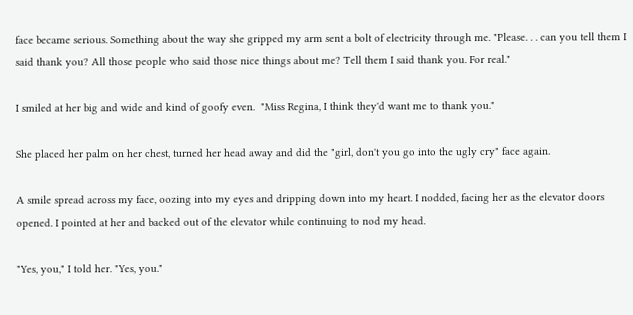face became serious. Something about the way she gripped my arm sent a bolt of electricity through me. "Please. . . can you tell them I said thank you? All those people who said those nice things about me? Tell them I said thank you. For real."

I smiled at her big and wide and kind of goofy even.  "Miss Regina, I think they'd want me to thank you."

She placed her palm on her chest, turned her head away and did the "girl, don't you go into the ugly cry" face again.

A smile spread across my face, oozing into my eyes and dripping down into my heart. I nodded, facing her as the elevator doors opened. I pointed at her and backed out of the elevator while continuing to nod my head.

"Yes, you," I told her. "Yes, you."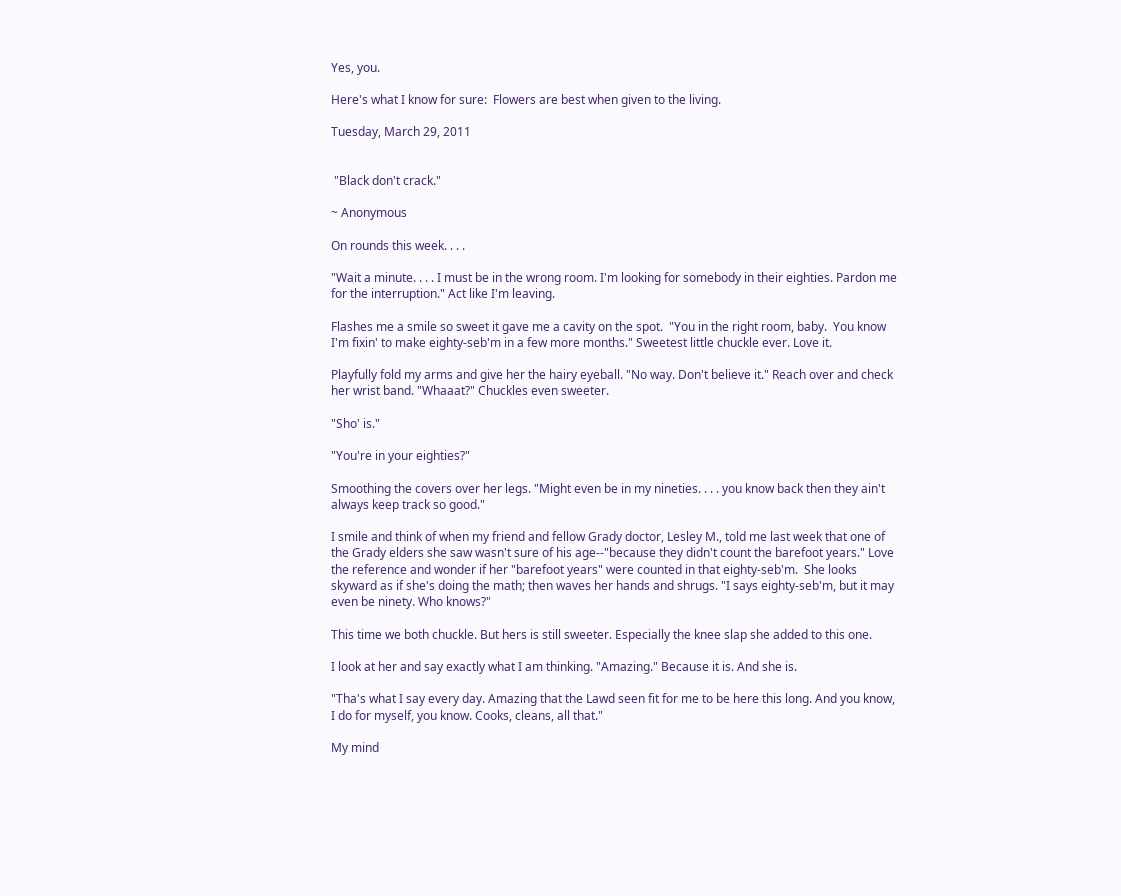Yes, you.

Here's what I know for sure:  Flowers are best when given to the living.

Tuesday, March 29, 2011


 "Black don't crack."

~ Anonymous

On rounds this week. . . .

"Wait a minute. . . . I must be in the wrong room. I'm looking for somebody in their eighties. Pardon me for the interruption." Act like I'm leaving.

Flashes me a smile so sweet it gave me a cavity on the spot.  "You in the right room, baby.  You know I'm fixin' to make eighty-seb'm in a few more months." Sweetest little chuckle ever. Love it.

Playfully fold my arms and give her the hairy eyeball. "No way. Don't believe it." Reach over and check her wrist band. "Whaaat?" Chuckles even sweeter.

"Sho' is."

"You're in your eighties?"

Smoothing the covers over her legs. "Might even be in my nineties. . . . you know back then they ain't always keep track so good."

I smile and think of when my friend and fellow Grady doctor, Lesley M., told me last week that one of the Grady elders she saw wasn't sure of his age--"because they didn't count the barefoot years." Love the reference and wonder if her "barefoot years" were counted in that eighty-seb'm.  She looks skyward as if she's doing the math; then waves her hands and shrugs. "I says eighty-seb'm, but it may even be ninety. Who knows?"

This time we both chuckle. But hers is still sweeter. Especially the knee slap she added to this one.

I look at her and say exactly what I am thinking. "Amazing." Because it is. And she is.

"Tha's what I say every day. Amazing that the Lawd seen fit for me to be here this long. And you know, I do for myself, you know. Cooks, cleans, all that."

My mind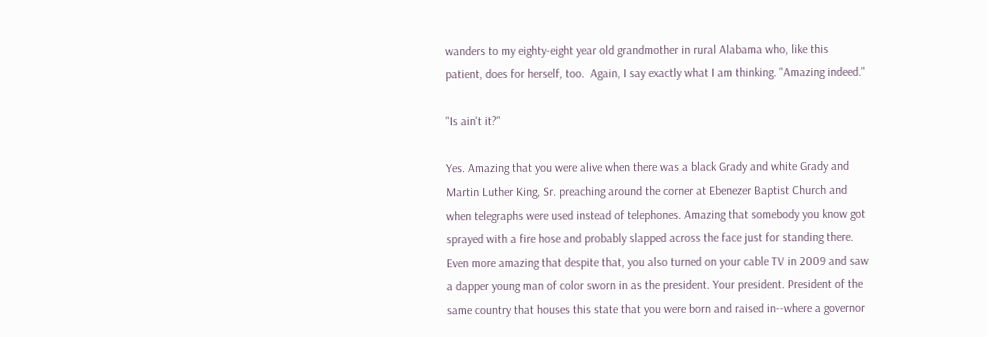wanders to my eighty-eight year old grandmother in rural Alabama who, like this patient, does for herself, too.  Again, I say exactly what I am thinking. "Amazing indeed."

"Is ain't it?"

Yes. Amazing that you were alive when there was a black Grady and white Grady and Martin Luther King, Sr. preaching around the corner at Ebenezer Baptist Church and when telegraphs were used instead of telephones. Amazing that somebody you know got sprayed with a fire hose and probably slapped across the face just for standing there. Even more amazing that despite that, you also turned on your cable TV in 2009 and saw a dapper young man of color sworn in as the president. Your president. President of the same country that houses this state that you were born and raised in--where a governor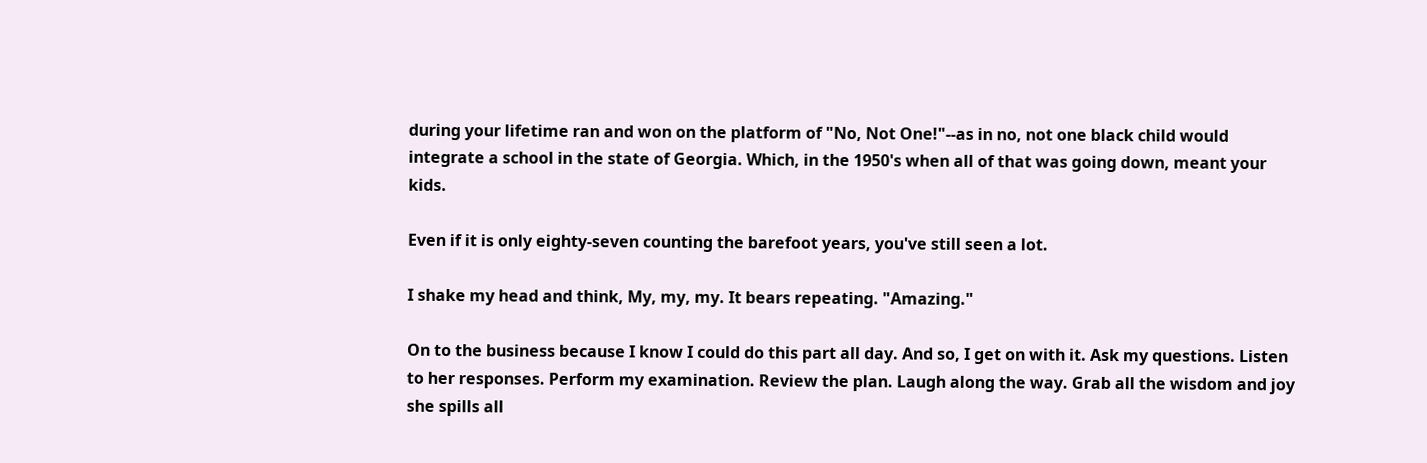during your lifetime ran and won on the platform of "No, Not One!"--as in no, not one black child would integrate a school in the state of Georgia. Which, in the 1950's when all of that was going down, meant your kids.

Even if it is only eighty-seven counting the barefoot years, you've still seen a lot.

I shake my head and think, My, my, my. It bears repeating. "Amazing."

On to the business because I know I could do this part all day. And so, I get on with it. Ask my questions. Listen to her responses. Perform my examination. Review the plan. Laugh along the way. Grab all the wisdom and joy she spills all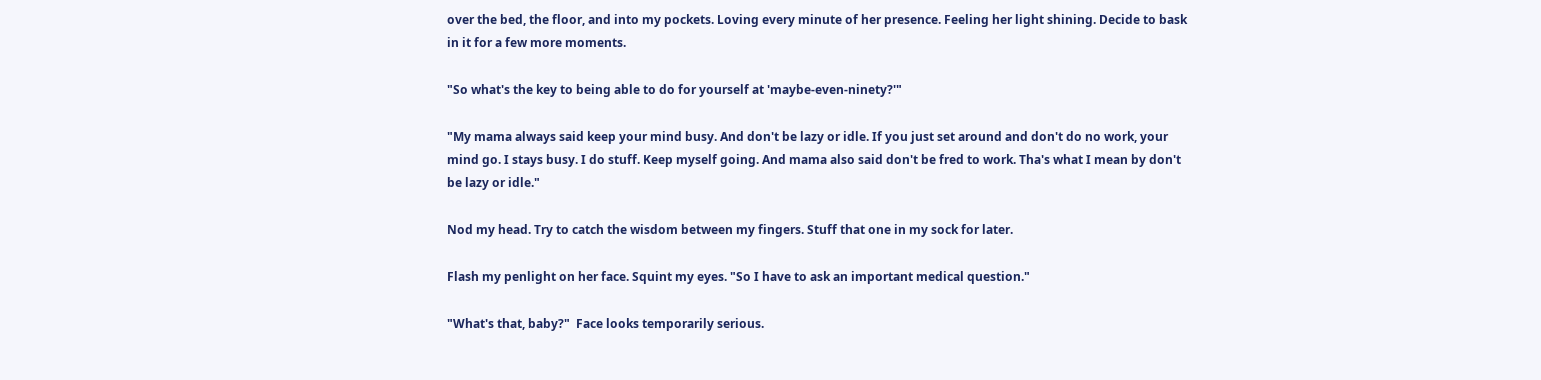over the bed, the floor, and into my pockets. Loving every minute of her presence. Feeling her light shining. Decide to bask in it for a few more moments.

"So what's the key to being able to do for yourself at 'maybe-even-ninety?'"

"My mama always said keep your mind busy. And don't be lazy or idle. If you just set around and don't do no work, your mind go. I stays busy. I do stuff. Keep myself going. And mama also said don't be fred to work. Tha's what I mean by don't be lazy or idle."

Nod my head. Try to catch the wisdom between my fingers. Stuff that one in my sock for later.

Flash my penlight on her face. Squint my eyes. "So I have to ask an important medical question."

"What's that, baby?"  Face looks temporarily serious.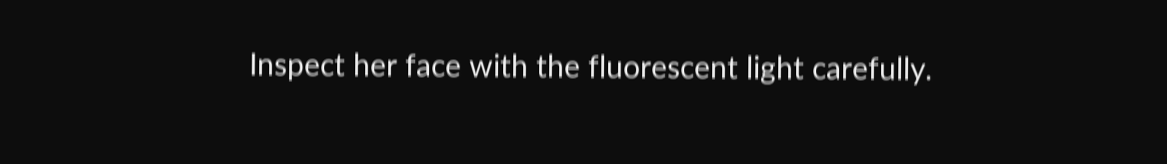Inspect her face with the fluorescent light carefully.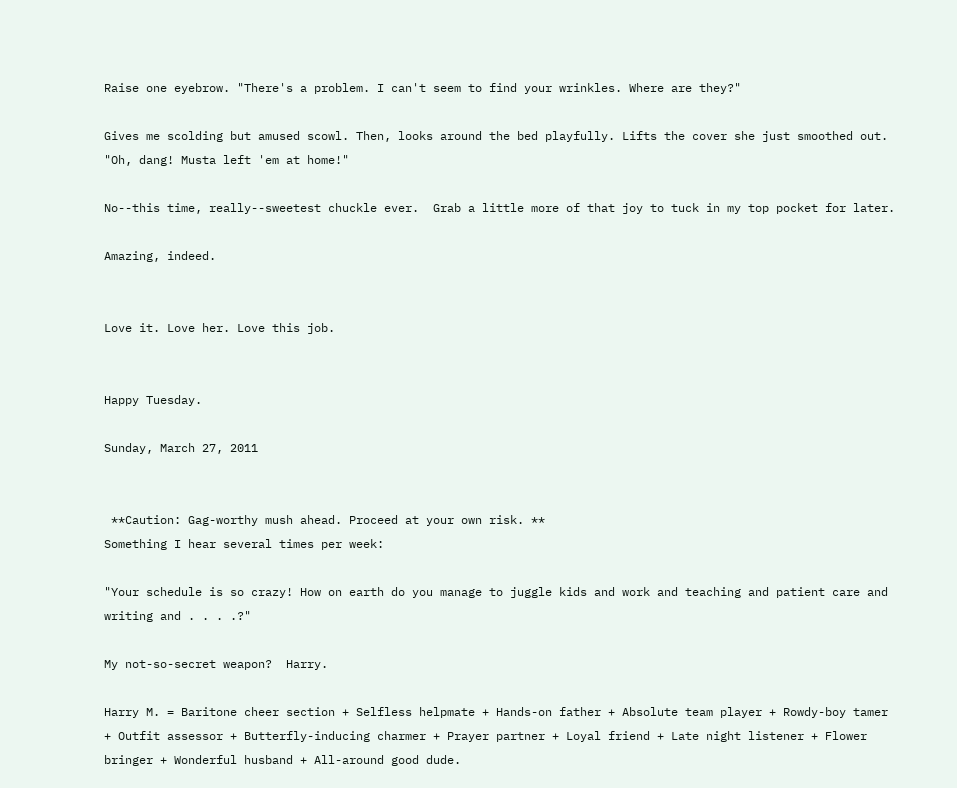Raise one eyebrow. "There's a problem. I can't seem to find your wrinkles. Where are they?"

Gives me scolding but amused scowl. Then, looks around the bed playfully. Lifts the cover she just smoothed out. "Oh, dang! Musta left 'em at home!"

No--this time, really--sweetest chuckle ever.  Grab a little more of that joy to tuck in my top pocket for later.

Amazing, indeed.


Love it. Love her. Love this job.


Happy Tuesday.

Sunday, March 27, 2011


 **Caution: Gag-worthy mush ahead. Proceed at your own risk. **
Something I hear several times per week:

"Your schedule is so crazy! How on earth do you manage to juggle kids and work and teaching and patient care and writing and . . . .?"

My not-so-secret weapon?  Harry.

Harry M. = Baritone cheer section + Selfless helpmate + Hands-on father + Absolute team player + Rowdy-boy tamer + Outfit assessor + Butterfly-inducing charmer + Prayer partner + Loyal friend + Late night listener + Flower bringer + Wonderful husband + All-around good dude.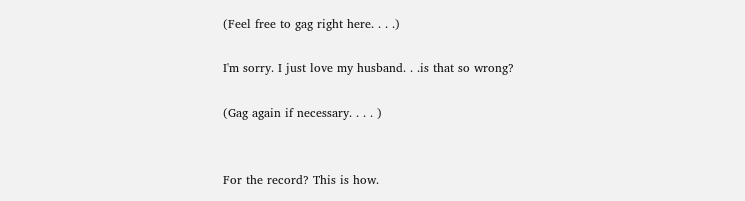(Feel free to gag right here. . . .)

I'm sorry. I just love my husband. . .is that so wrong?

(Gag again if necessary. . . . )


For the record? This is how.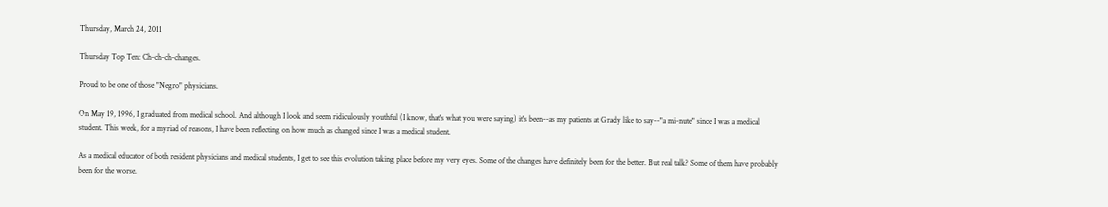Thursday, March 24, 2011

Thursday Top Ten: Ch-ch-ch-changes.

Proud to be one of those "Negro" physicians.

On May 19, 1996, I graduated from medical school. And although I look and seem ridiculously youthful (I know, that's what you were saying) it's been--as my patients at Grady like to say--"a mi-nute" since I was a medical student. This week, for a myriad of reasons, I have been reflecting on how much as changed since I was a medical student.

As a medical educator of both resident physicians and medical students, I get to see this evolution taking place before my very eyes. Some of the changes have definitely been for the better. But real talk? Some of them have probably been for the worse.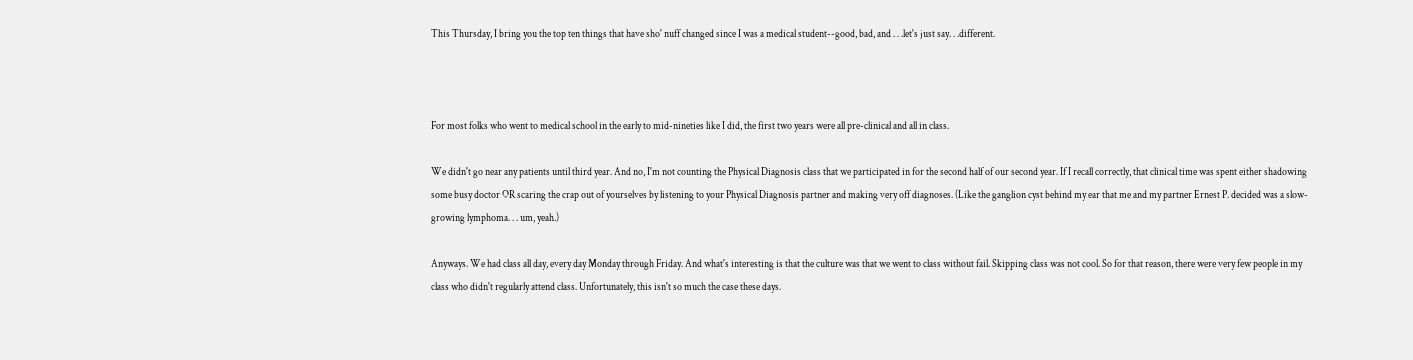This Thursday, I bring you the top ten things that have sho' nuff changed since I was a medical student--good, bad, and . . .let's just say. . .different.



For most folks who went to medical school in the early to mid-nineties like I did, the first two years were all pre-clinical and all in class.

We didn't go near any patients until third year. And no, I'm not counting the Physical Diagnosis class that we participated in for the second half of our second year. If I recall correctly, that clinical time was spent either shadowing some busy doctor OR scaring the crap out of yourselves by listening to your Physical Diagnosis partner and making very off diagnoses. (Like the ganglion cyst behind my ear that me and my partner Ernest P. decided was a slow-growing lymphoma. . . um, yeah.)

Anyways. We had class all day, every day Monday through Friday. And what's interesting is that the culture was that we went to class without fail. Skipping class was not cool. So for that reason, there were very few people in my class who didn't regularly attend class. Unfortunately, this isn't so much the case these days.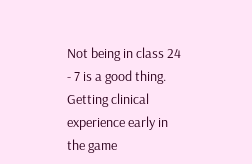Not being in class 24 - 7 is a good thing. Getting clinical experience early in the game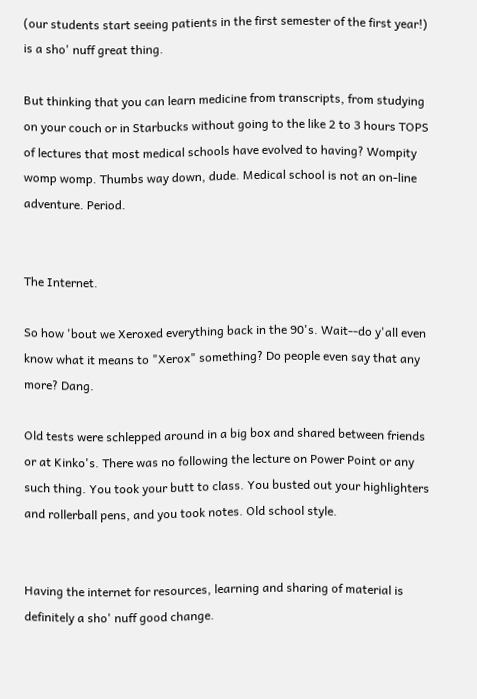(our students start seeing patients in the first semester of the first year!) is a sho' nuff great thing.

But thinking that you can learn medicine from transcripts, from studying on your couch or in Starbucks without going to the like 2 to 3 hours TOPS of lectures that most medical schools have evolved to having? Wompity womp womp. Thumbs way down, dude. Medical school is not an on-line adventure. Period.


The Internet.

So how 'bout we Xeroxed everything back in the 90's. Wait--do y'all even know what it means to "Xerox" something? Do people even say that any more? Dang.

Old tests were schlepped around in a big box and shared between friends or at Kinko's. There was no following the lecture on Power Point or any such thing. You took your butt to class. You busted out your highlighters and rollerball pens, and you took notes. Old school style.


Having the internet for resources, learning and sharing of material is definitely a sho' nuff good change.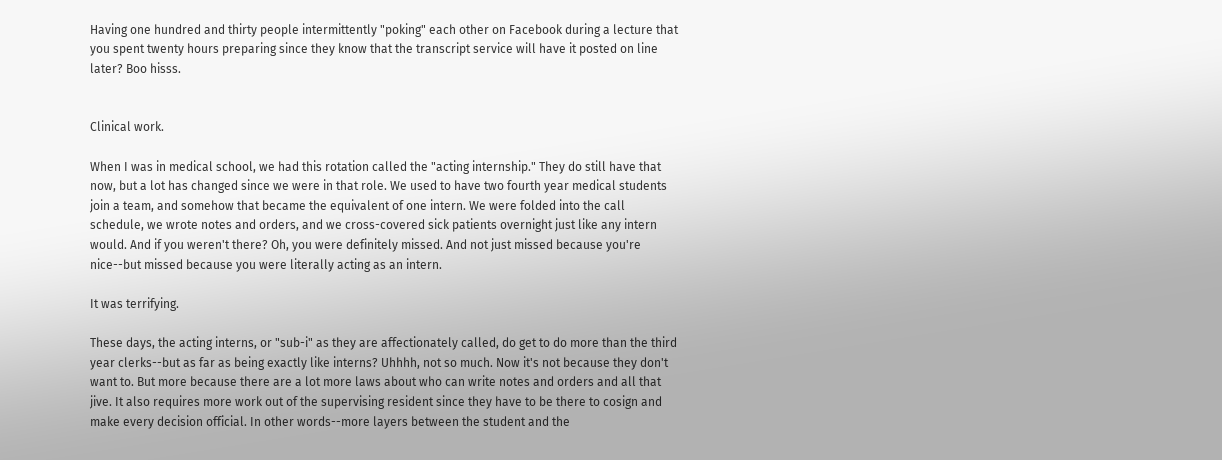Having one hundred and thirty people intermittently "poking" each other on Facebook during a lecture that you spent twenty hours preparing since they know that the transcript service will have it posted on line later? Boo hisss.


Clinical work.

When I was in medical school, we had this rotation called the "acting internship." They do still have that now, but a lot has changed since we were in that role. We used to have two fourth year medical students join a team, and somehow that became the equivalent of one intern. We were folded into the call schedule, we wrote notes and orders, and we cross-covered sick patients overnight just like any intern would. And if you weren't there? Oh, you were definitely missed. And not just missed because you're nice--but missed because you were literally acting as an intern.

It was terrifying.

These days, the acting interns, or "sub-i" as they are affectionately called, do get to do more than the third year clerks--but as far as being exactly like interns? Uhhhh, not so much. Now it's not because they don't want to. But more because there are a lot more laws about who can write notes and orders and all that jive. It also requires more work out of the supervising resident since they have to be there to cosign and make every decision official. In other words--more layers between the student and the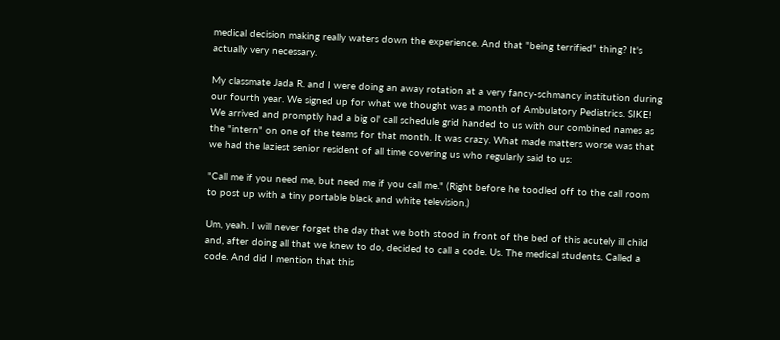medical decision making really waters down the experience. And that "being terrified" thing? It's actually very necessary.

My classmate Jada R. and I were doing an away rotation at a very fancy-schmancy institution during our fourth year. We signed up for what we thought was a month of Ambulatory Pediatrics. SIKE! We arrived and promptly had a big ol' call schedule grid handed to us with our combined names as the "intern" on one of the teams for that month. It was crazy. What made matters worse was that we had the laziest senior resident of all time covering us who regularly said to us:

"Call me if you need me, but need me if you call me." (Right before he toodled off to the call room to post up with a tiny portable black and white television.)

Um, yeah. I will never forget the day that we both stood in front of the bed of this acutely ill child and, after doing all that we knew to do, decided to call a code. Us. The medical students. Called a code. And did I mention that this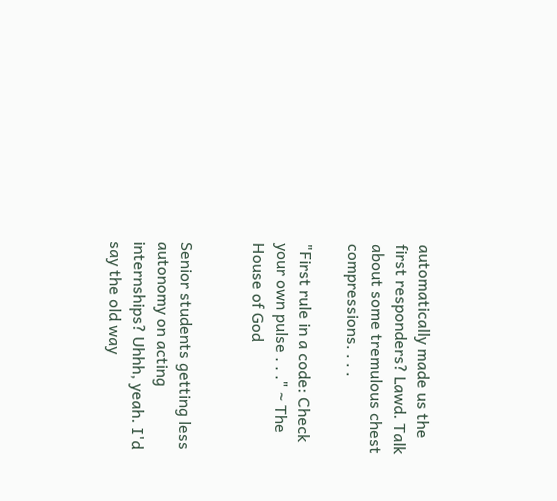automatically made us the first responders? Lawd. Talk about some tremulous chest compressions. . . .

"First rule in a code: Check your own pulse . . ." ~ The House of God


Senior students getting less autonomy on acting internships? Uhhh, yeah. I'd say the old way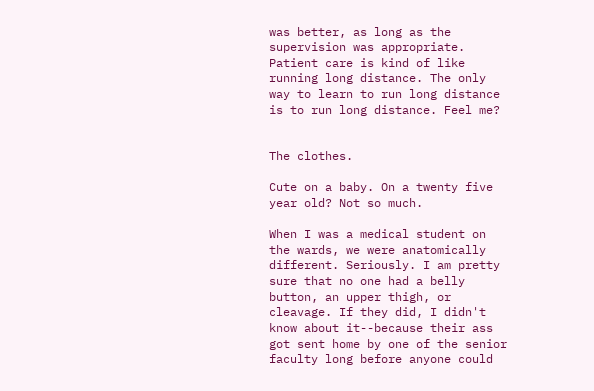was better, as long as the supervision was appropriate. Patient care is kind of like running long distance. The only way to learn to run long distance is to run long distance. Feel me?


The clothes.

Cute on a baby. On a twenty five year old? Not so much.

When I was a medical student on the wards, we were anatomically different. Seriously. I am pretty sure that no one had a belly button, an upper thigh, or cleavage. If they did, I didn't know about it--because their ass got sent home by one of the senior faculty long before anyone could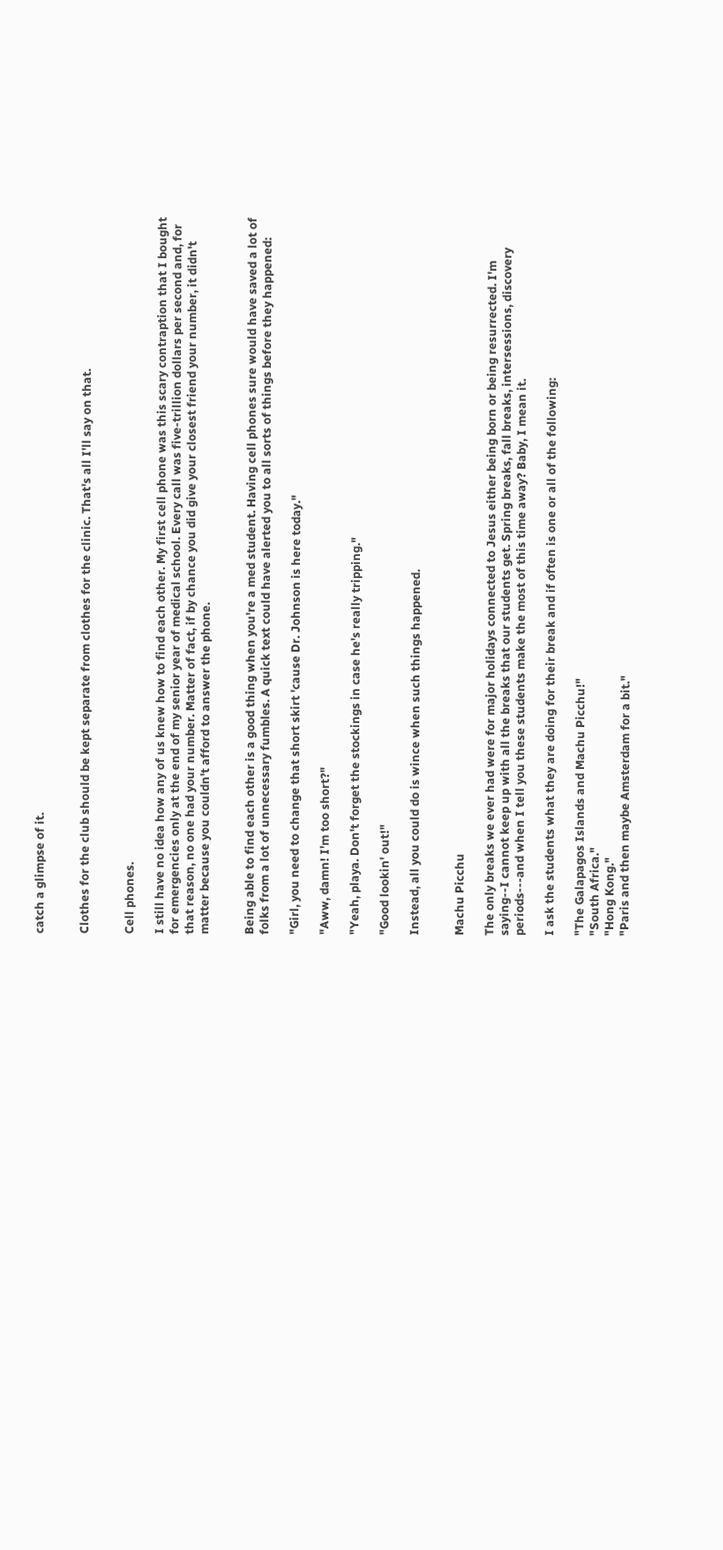catch a glimpse of it.


Clothes for the club should be kept separate from clothes for the clinic. That's all I'll say on that.


Cell phones.

I still have no idea how any of us knew how to find each other. My first cell phone was this scary contraption that I bought for emergencies only at the end of my senior year of medical school. Every call was five-trillion dollars per second and, for that reason, no one had your number. Matter of fact, if by chance you did give your closest friend your number, it didn't matter because you couldn't afford to answer the phone.


Being able to find each other is a good thing when you're a med student. Having cell phones sure would have saved a lot of folks from a lot of unnecessary fumbles. A quick text could have alerted you to all sorts of things before they happened:

"Girl, you need to change that short skirt 'cause Dr. Johnson is here today."

"Aww, damn! I'm too short?"

"Yeah, playa. Don't forget the stockings in case he's really tripping."

"Good lookin' out!"

Instead, all you could do is wince when such things happened.


Machu Picchu

The only breaks we ever had were for major holidays connected to Jesus either being born or being resurrected. I'm saying--I cannot keep up with all the breaks that our students get. Spring breaks, fall breaks, intersessions, discovery periods---and when I tell you these students make the most of this time away? Baby, I mean it.

I ask the students what they are doing for their break and if often is one or all of the following:

"The Galapagos Islands and Machu Picchu!"
"South Africa."
"Hong Kong."
"Paris and then maybe Amsterdam for a bit."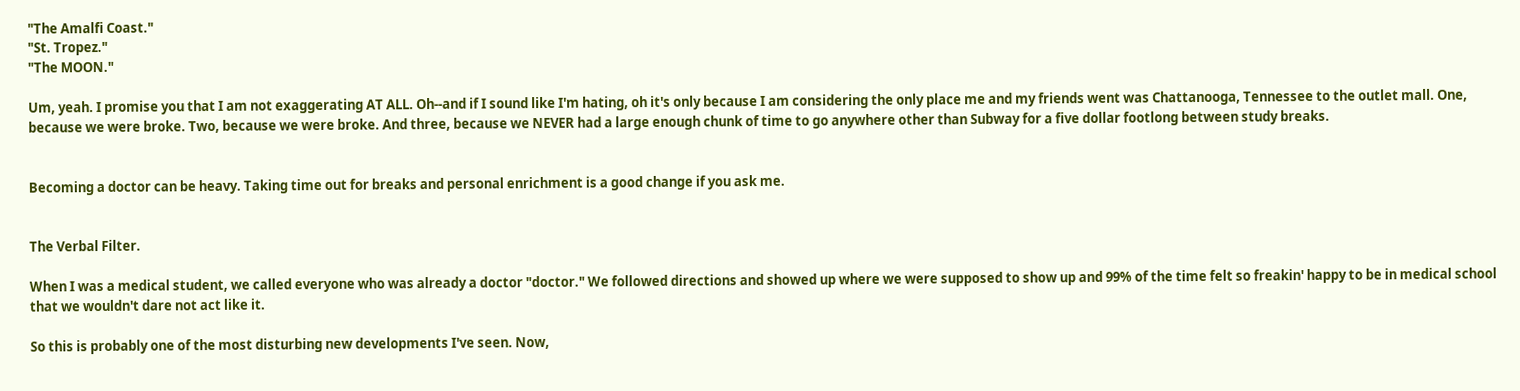"The Amalfi Coast."
"St. Tropez."
"The MOON."

Um, yeah. I promise you that I am not exaggerating AT ALL. Oh--and if I sound like I'm hating, oh it's only because I am considering the only place me and my friends went was Chattanooga, Tennessee to the outlet mall. One, because we were broke. Two, because we were broke. And three, because we NEVER had a large enough chunk of time to go anywhere other than Subway for a five dollar footlong between study breaks.


Becoming a doctor can be heavy. Taking time out for breaks and personal enrichment is a good change if you ask me.


The Verbal Filter.

When I was a medical student, we called everyone who was already a doctor "doctor." We followed directions and showed up where we were supposed to show up and 99% of the time felt so freakin' happy to be in medical school that we wouldn't dare not act like it.

So this is probably one of the most disturbing new developments I've seen. Now,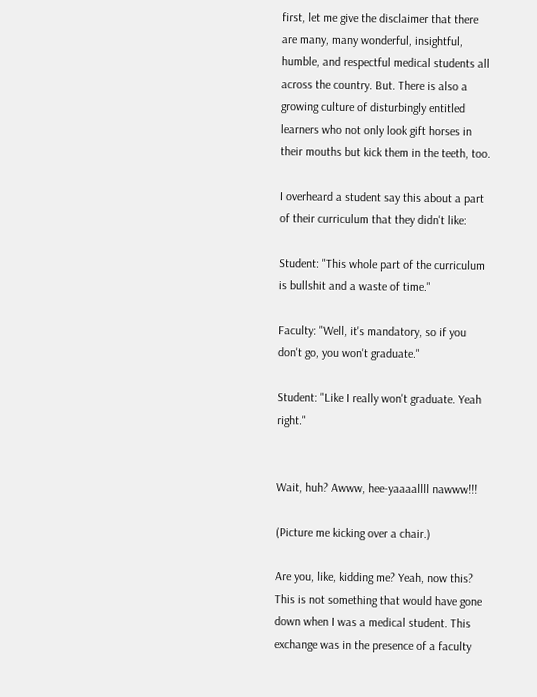first, let me give the disclaimer that there are many, many wonderful, insightful, humble, and respectful medical students all across the country. But. There is also a growing culture of disturbingly entitled learners who not only look gift horses in their mouths but kick them in the teeth, too.

I overheard a student say this about a part of their curriculum that they didn't like:

Student: "This whole part of the curriculum is bullshit and a waste of time."

Faculty: "Well, it's mandatory, so if you don't go, you won't graduate."

Student: "Like I really won't graduate. Yeah right."


Wait, huh? Awww, hee-yaaaallll nawww!!!

(Picture me kicking over a chair.)

Are you, like, kidding me? Yeah, now this? This is not something that would have gone down when I was a medical student. This exchange was in the presence of a faculty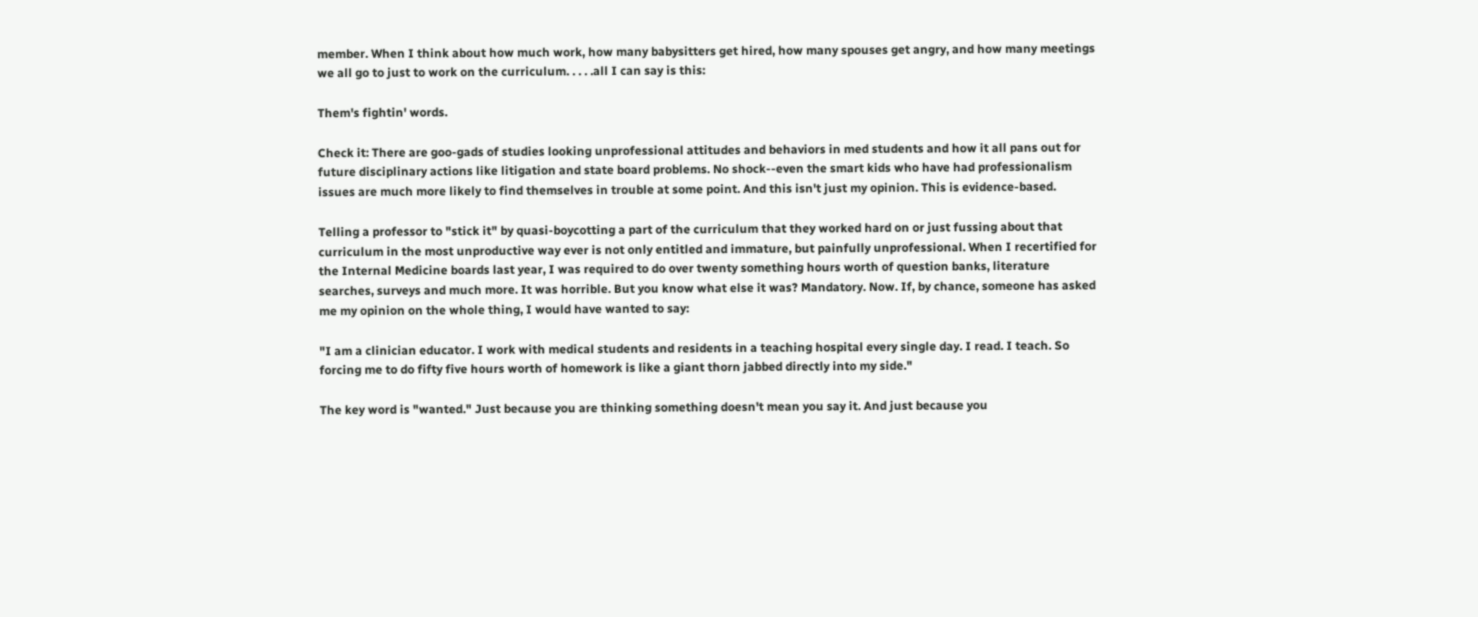member. When I think about how much work, how many babysitters get hired, how many spouses get angry, and how many meetings we all go to just to work on the curriculum. . . . .all I can say is this:

Them's fightin' words.

Check it: There are goo-gads of studies looking unprofessional attitudes and behaviors in med students and how it all pans out for future disciplinary actions like litigation and state board problems. No shock--even the smart kids who have had professionalism issues are much more likely to find themselves in trouble at some point. And this isn't just my opinion. This is evidence-based.

Telling a professor to "stick it" by quasi-boycotting a part of the curriculum that they worked hard on or just fussing about that curriculum in the most unproductive way ever is not only entitled and immature, but painfully unprofessional. When I recertified for the Internal Medicine boards last year, I was required to do over twenty something hours worth of question banks, literature searches, surveys and much more. It was horrible. But you know what else it was? Mandatory. Now. If, by chance, someone has asked me my opinion on the whole thing, I would have wanted to say:

"I am a clinician educator. I work with medical students and residents in a teaching hospital every single day. I read. I teach. So forcing me to do fifty five hours worth of homework is like a giant thorn jabbed directly into my side."

The key word is "wanted." Just because you are thinking something doesn't mean you say it. And just because you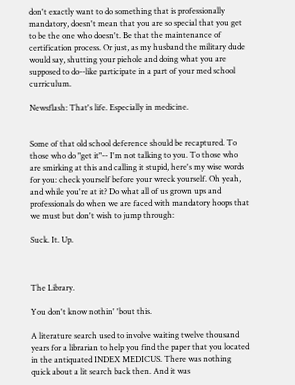don't exactly want to do something that is professionally mandatory, doesn't mean that you are so special that you get to be the one who doesn't. Be that the maintenance of certification process. Or just, as my husband the military dude would say, shutting your piehole and doing what you are supposed to do--like participate in a part of your med school curriculum.

Newsflash: That's life. Especially in medicine.


Some of that old school deference should be recaptured. To those who do "get it"-- I'm not talking to you. To those who are smirking at this and calling it stupid, here's my wise words for you: check yourself before your wreck yourself. Oh yeah, and while you're at it? Do what all of us grown ups and professionals do when we are faced with mandatory hoops that we must but don't wish to jump through:

Suck. It. Up.



The Library.

You don't know nothin' 'bout this.

A literature search used to involve waiting twelve thousand years for a librarian to help you find the paper that you located in the antiquated INDEX MEDICUS. There was nothing quick about a lit search back then. And it was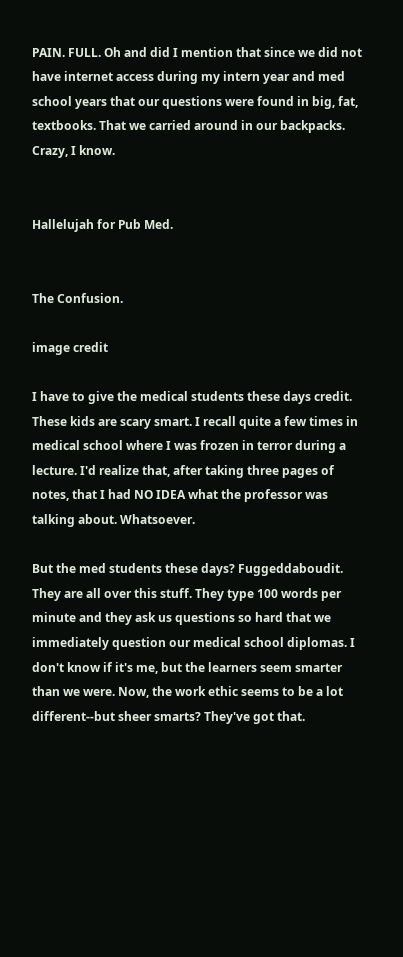PAIN. FULL. Oh and did I mention that since we did not have internet access during my intern year and med school years that our questions were found in big, fat, textbooks. That we carried around in our backpacks. Crazy, I know.


Hallelujah for Pub Med.


The Confusion.

image credit

I have to give the medical students these days credit. These kids are scary smart. I recall quite a few times in medical school where I was frozen in terror during a lecture. I'd realize that, after taking three pages of notes, that I had NO IDEA what the professor was talking about. Whatsoever.

But the med students these days? Fuggeddaboudit. They are all over this stuff. They type 100 words per minute and they ask us questions so hard that we immediately question our medical school diplomas. I don't know if it's me, but the learners seem smarter than we were. Now, the work ethic seems to be a lot different--but sheer smarts? They've got that.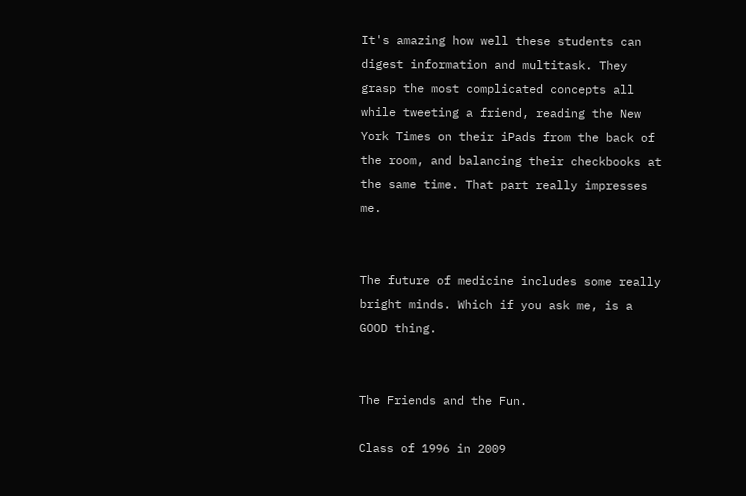It's amazing how well these students can digest information and multitask. They grasp the most complicated concepts all while tweeting a friend, reading the New York Times on their iPads from the back of the room, and balancing their checkbooks at the same time. That part really impresses me.


The future of medicine includes some really bright minds. Which if you ask me, is a GOOD thing.


The Friends and the Fun.

Class of 1996 in 2009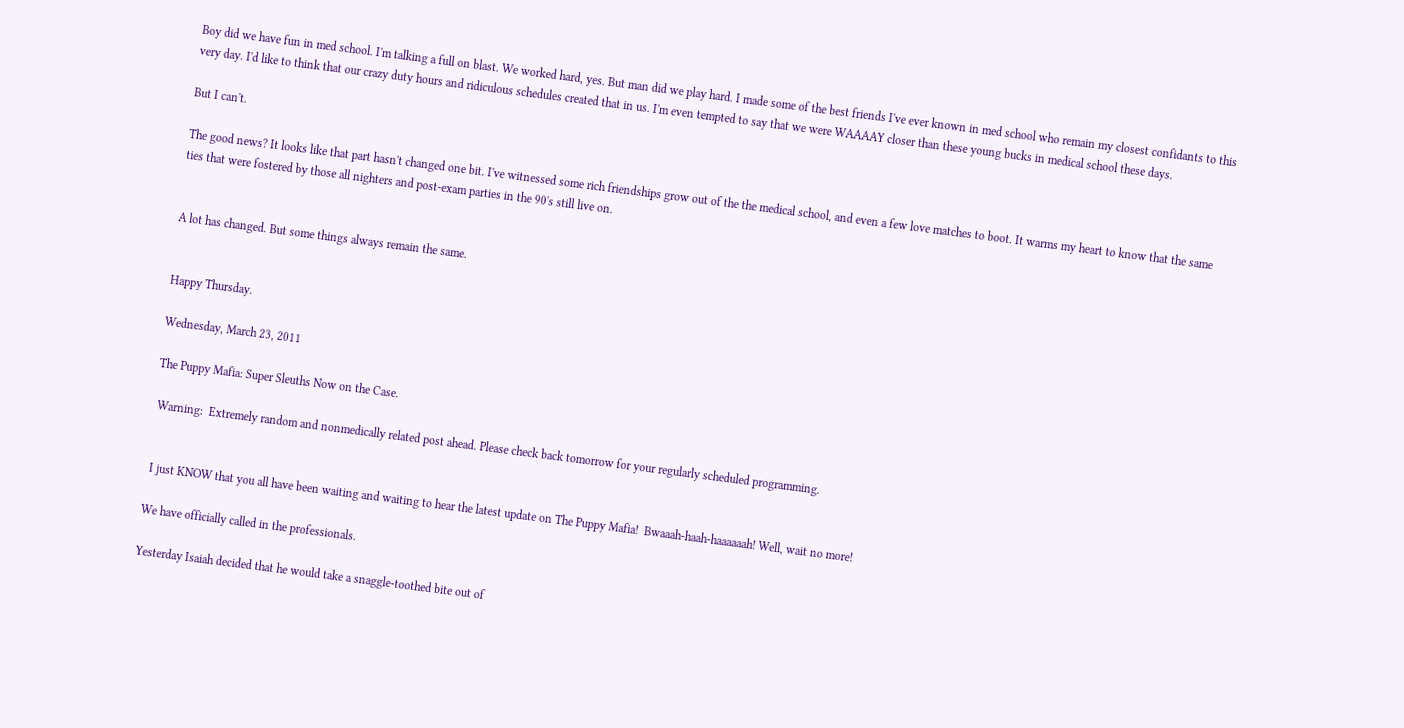Boy did we have fun in med school. I'm talking a full on blast. We worked hard, yes. But man did we play hard. I made some of the best friends I've ever known in med school who remain my closest confidants to this very day. I'd like to think that our crazy duty hours and ridiculous schedules created that in us. I'm even tempted to say that we were WAAAAY closer than these young bucks in medical school these days.

But I can't.

The good news? It looks like that part hasn't changed one bit. I've witnessed some rich friendships grow out of the the medical school, and even a few love matches to boot. It warms my heart to know that the same ties that were fostered by those all nighters and post-exam parties in the 90's still live on.


A lot has changed. But some things always remain the same.


Happy Thursday.

Wednesday, March 23, 2011

The Puppy Mafia: Super Sleuths Now on the Case.

 Warning:  Extremely random and nonmedically related post ahead. Please check back tomorrow for your regularly scheduled programming.


 I just KNOW that you all have been waiting and waiting to hear the latest update on The Puppy Mafia!  Bwaaah-haah-haaaaaah! Well, wait no more!

We have officially called in the professionals.

Yesterday Isaiah decided that he would take a snaggle-toothed bite out of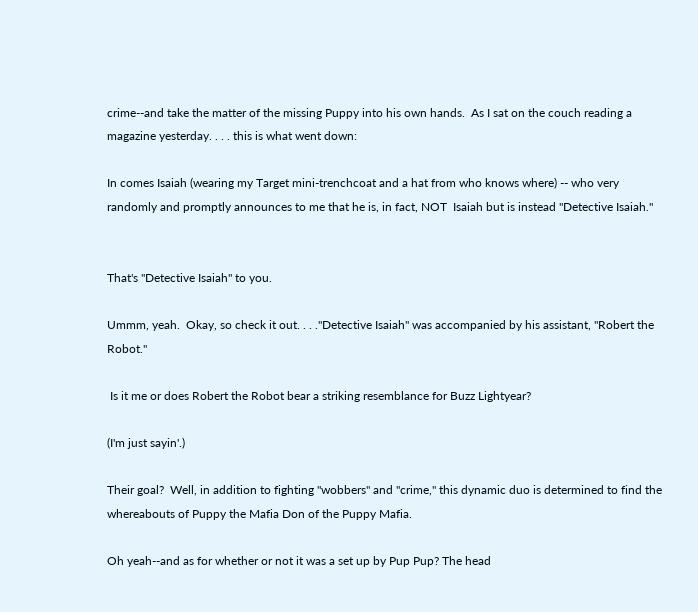crime--and take the matter of the missing Puppy into his own hands.  As I sat on the couch reading a magazine yesterday. . . . this is what went down:

In comes Isaiah (wearing my Target mini-trenchcoat and a hat from who knows where) -- who very randomly and promptly announces to me that he is, in fact, NOT  Isaiah but is instead "Detective Isaiah."


That's "Detective Isaiah" to you.

Ummm, yeah.  Okay, so check it out. . . ."Detective Isaiah" was accompanied by his assistant, "Robert the Robot."

 Is it me or does Robert the Robot bear a striking resemblance for Buzz Lightyear?

(I'm just sayin'.)

Their goal?  Well, in addition to fighting "wobbers" and "crime," this dynamic duo is determined to find the whereabouts of Puppy the Mafia Don of the Puppy Mafia.

Oh yeah--and as for whether or not it was a set up by Pup Pup? The head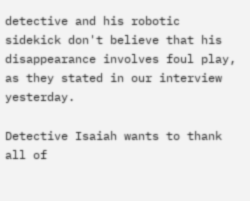detective and his robotic sidekick don't believe that his disappearance involves foul play, as they stated in our interview yesterday.

Detective Isaiah wants to thank all of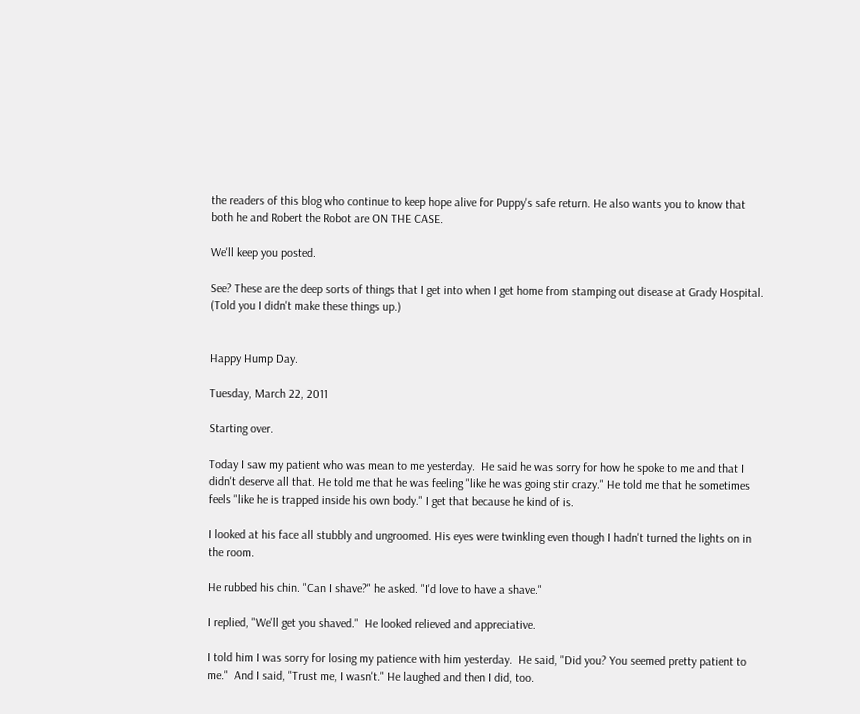the readers of this blog who continue to keep hope alive for Puppy's safe return. He also wants you to know that both he and Robert the Robot are ON THE CASE.

We'll keep you posted.

See? These are the deep sorts of things that I get into when I get home from stamping out disease at Grady Hospital.  (Told you I didn't make these things up.)


Happy Hump Day.

Tuesday, March 22, 2011

Starting over.

Today I saw my patient who was mean to me yesterday.  He said he was sorry for how he spoke to me and that I didn't deserve all that. He told me that he was feeling "like he was going stir crazy." He told me that he sometimes feels "like he is trapped inside his own body." I get that because he kind of is.

I looked at his face all stubbly and ungroomed. His eyes were twinkling even though I hadn't turned the lights on in the room.

He rubbed his chin. "Can I shave?" he asked. "I'd love to have a shave."

I replied, "We'll get you shaved."  He looked relieved and appreciative.

I told him I was sorry for losing my patience with him yesterday.  He said, "Did you? You seemed pretty patient to me."  And I said, "Trust me, I wasn't." He laughed and then I did, too.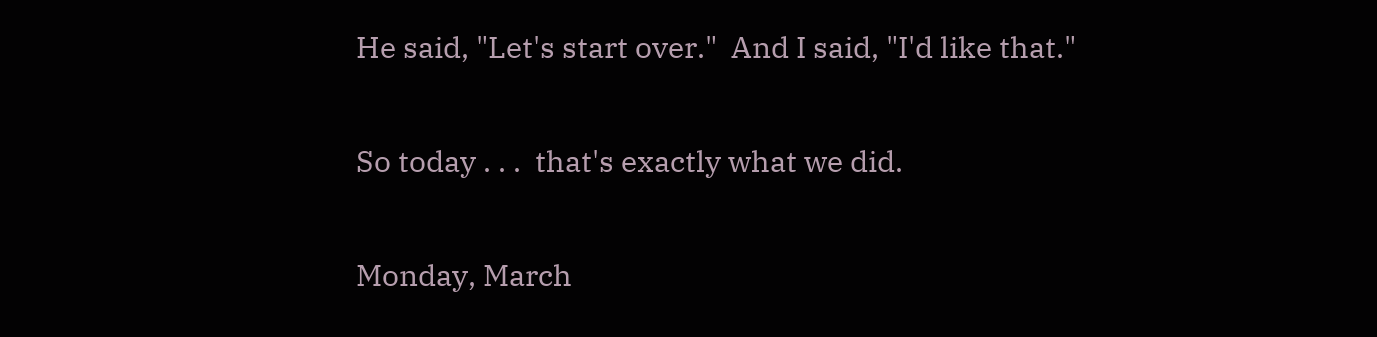He said, "Let's start over."  And I said, "I'd like that."

So today . . .  that's exactly what we did.

Monday, March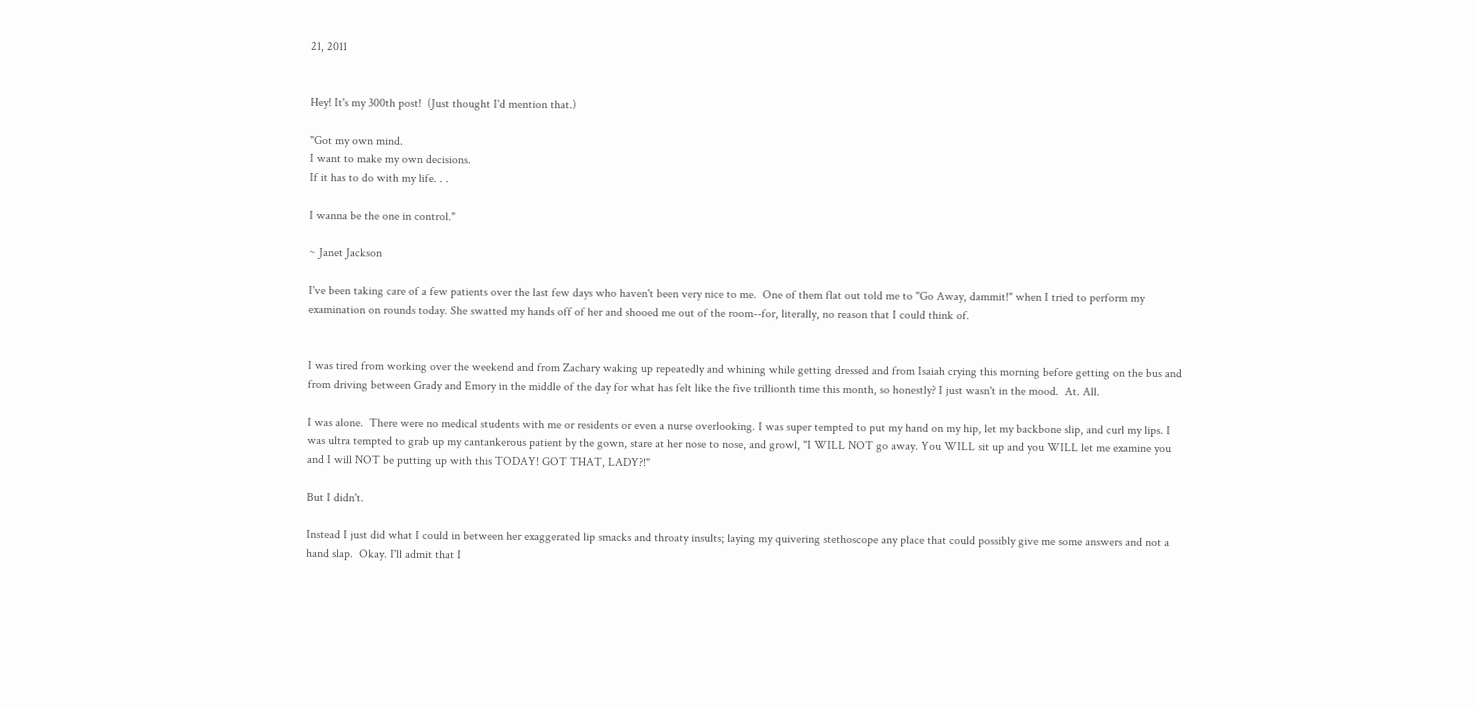21, 2011


Hey! It's my 300th post!  (Just thought I'd mention that.)

"Got my own mind.
I want to make my own decisions.
If it has to do with my life. . .

I wanna be the one in control."

~ Janet Jackson

I've been taking care of a few patients over the last few days who haven't been very nice to me.  One of them flat out told me to "Go Away, dammit!" when I tried to perform my examination on rounds today. She swatted my hands off of her and shooed me out of the room--for, literally, no reason that I could think of.


I was tired from working over the weekend and from Zachary waking up repeatedly and whining while getting dressed and from Isaiah crying this morning before getting on the bus and from driving between Grady and Emory in the middle of the day for what has felt like the five trillionth time this month, so honestly? I just wasn't in the mood.  At. All.

I was alone.  There were no medical students with me or residents or even a nurse overlooking. I was super tempted to put my hand on my hip, let my backbone slip, and curl my lips. I was ultra tempted to grab up my cantankerous patient by the gown, stare at her nose to nose, and growl, "I WILL NOT go away. You WILL sit up and you WILL let me examine you and I will NOT be putting up with this TODAY! GOT THAT, LADY?!"

But I didn't.

Instead I just did what I could in between her exaggerated lip smacks and throaty insults; laying my quivering stethoscope any place that could possibly give me some answers and not a hand slap.  Okay. I'll admit that I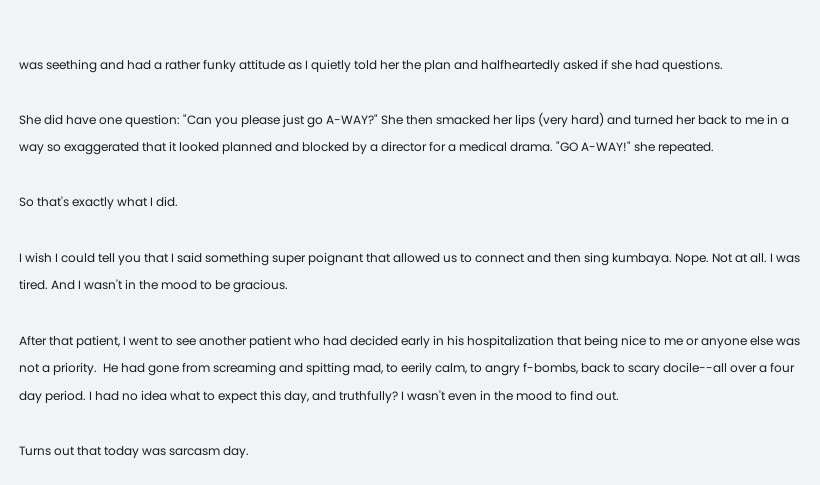was seething and had a rather funky attitude as I quietly told her the plan and halfheartedly asked if she had questions.

She did have one question: "Can you please just go A-WAY?" She then smacked her lips (very hard) and turned her back to me in a way so exaggerated that it looked planned and blocked by a director for a medical drama. "GO A-WAY!" she repeated.

So that's exactly what I did.

I wish I could tell you that I said something super poignant that allowed us to connect and then sing kumbaya. Nope. Not at all. I was tired. And I wasn't in the mood to be gracious.

After that patient, I went to see another patient who had decided early in his hospitalization that being nice to me or anyone else was not a priority.  He had gone from screaming and spitting mad, to eerily calm, to angry f-bombs, back to scary docile--all over a four day period. I had no idea what to expect this day, and truthfully? I wasn't even in the mood to find out.

Turns out that today was sarcasm day.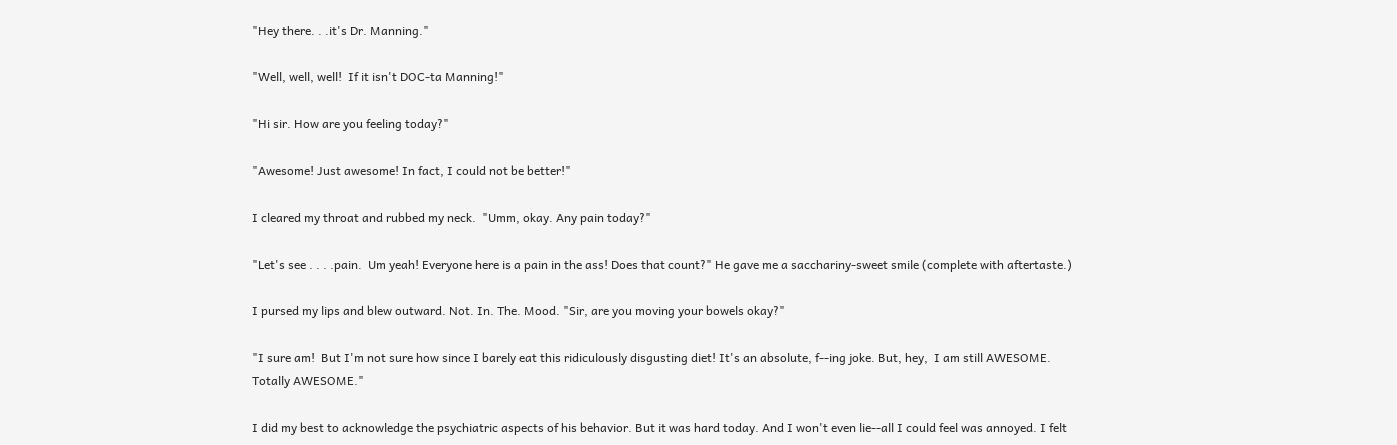"Hey there. . .it's Dr. Manning."

"Well, well, well!  If it isn't DOC-ta Manning!"

"Hi sir. How are you feeling today?"

"Awesome! Just awesome! In fact, I could not be better!"

I cleared my throat and rubbed my neck.  "Umm, okay. Any pain today?"

"Let's see . . . .pain.  Um yeah! Everyone here is a pain in the ass! Does that count?" He gave me a sacchariny-sweet smile (complete with aftertaste.)

I pursed my lips and blew outward. Not. In. The. Mood. "Sir, are you moving your bowels okay?"

"I sure am!  But I'm not sure how since I barely eat this ridiculously disgusting diet! It's an absolute, f--ing joke. But, hey,  I am still AWESOME. Totally AWESOME."

I did my best to acknowledge the psychiatric aspects of his behavior. But it was hard today. And I won't even lie--all I could feel was annoyed. I felt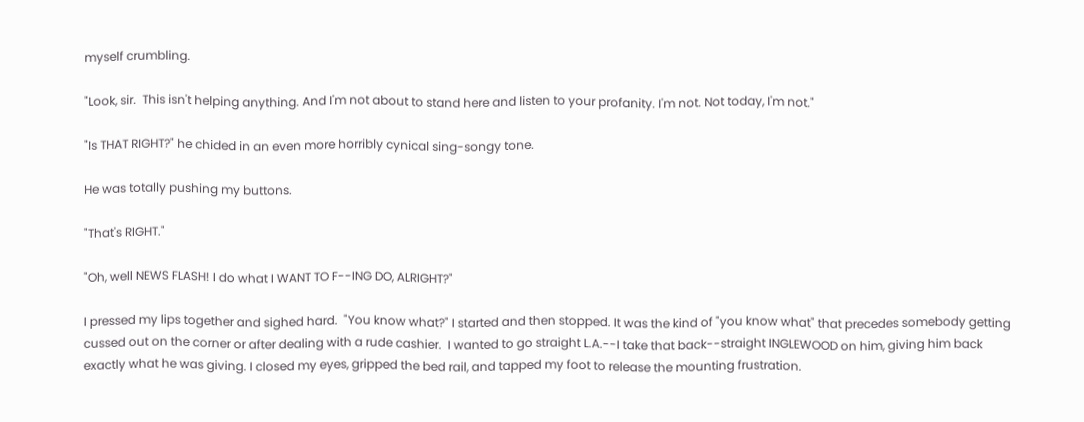myself crumbling.

"Look, sir.  This isn't helping anything. And I'm not about to stand here and listen to your profanity. I'm not. Not today, I'm not."

"Is THAT RIGHT?" he chided in an even more horribly cynical sing-songy tone.

He was totally pushing my buttons.

"That's RIGHT."

"Oh, well NEWS FLASH! I do what I WANT TO F--ING DO, ALRIGHT?"

I pressed my lips together and sighed hard.  "You know what?" I started and then stopped. It was the kind of "you know what" that precedes somebody getting cussed out on the corner or after dealing with a rude cashier.  I wanted to go straight L.A.--I take that back--straight INGLEWOOD on him, giving him back exactly what he was giving. I closed my eyes, gripped the bed rail, and tapped my foot to release the mounting frustration.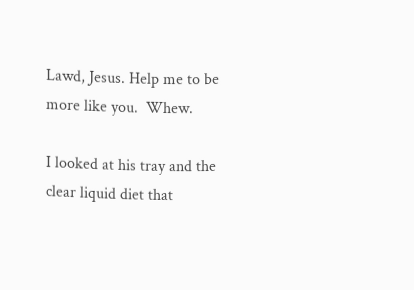Lawd, Jesus. Help me to be more like you.  Whew.

I looked at his tray and the clear liquid diet that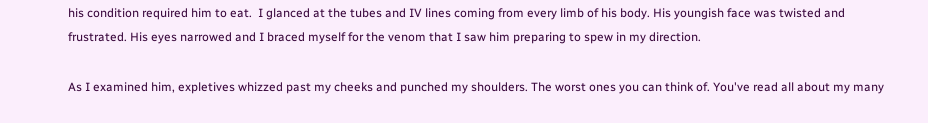his condition required him to eat.  I glanced at the tubes and IV lines coming from every limb of his body. His youngish face was twisted and frustrated. His eyes narrowed and I braced myself for the venom that I saw him preparing to spew in my direction.

As I examined him, expletives whizzed past my cheeks and punched my shoulders. The worst ones you can think of. You've read all about my many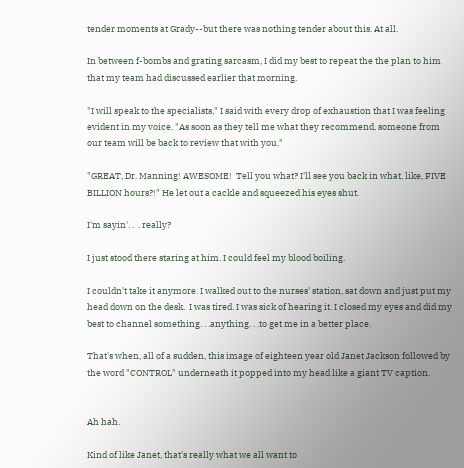tender moments at Grady--but there was nothing tender about this. At all.

In between f-bombs and grating sarcasm, I did my best to repeat the the plan to him that my team had discussed earlier that morning.

"I will speak to the specialists," I said with every drop of exhaustion that I was feeling evident in my voice. "As soon as they tell me what they recommend, someone from our team will be back to review that with you."

"GREAT, Dr. Manning! AWESOME!  Tell you what? I'll see you back in what, like, FIVE BILLION hours?!" He let out a cackle and squeezed his eyes shut.

I'm sayin'. .  . really?

I just stood there staring at him. I could feel my blood boiling.

I couldn't take it anymore. I walked out to the nurses' station, sat down and just put my head down on the desk.  I was tired. I was sick of hearing it. I closed my eyes and did my best to channel something. . .anything. . .to get me in a better place.

That's when, all of a sudden, this image of eighteen year old Janet Jackson followed by the word "CONTROL" underneath it popped into my head like a giant TV caption.


Ah hah.

Kind of like Janet, that's really what we all want to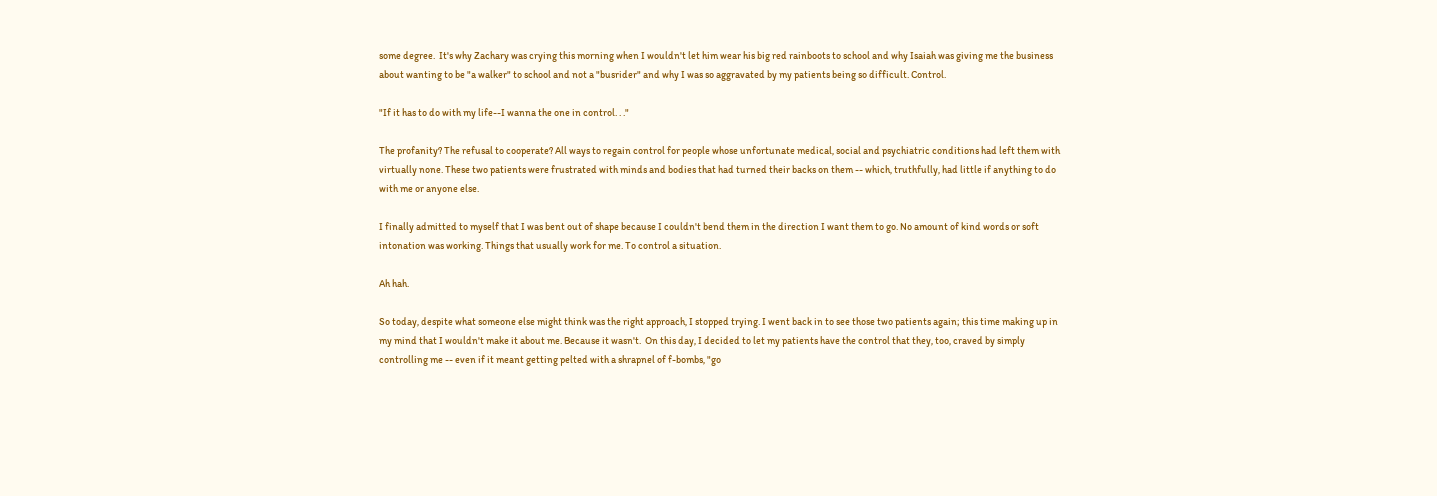some degree.  It's why Zachary was crying this morning when I wouldn't let him wear his big red rainboots to school and why Isaiah was giving me the business about wanting to be "a walker" to school and not a "busrider" and why I was so aggravated by my patients being so difficult. Control.

"If it has to do with my life--I wanna the one in control. . ."

The profanity? The refusal to cooperate? All ways to regain control for people whose unfortunate medical, social and psychiatric conditions had left them with virtually none. These two patients were frustrated with minds and bodies that had turned their backs on them -- which, truthfully, had little if anything to do with me or anyone else.

I finally admitted to myself that I was bent out of shape because I couldn't bend them in the direction I want them to go. No amount of kind words or soft intonation was working. Things that usually work for me. To control a situation.

Ah hah.

So today, despite what someone else might think was the right approach, I stopped trying. I went back in to see those two patients again; this time making up in my mind that I wouldn't make it about me. Because it wasn't.  On this day, I decided to let my patients have the control that they, too, craved by simply controlling me -- even if it meant getting pelted with a shrapnel of f-bombs, "go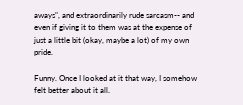aways", and extraordinarily rude sarcasm-- and even if giving it to them was at the expense of just a little bit (okay, maybe a lot) of my own pride.

Funny. Once I looked at it that way, I somehow felt better about it all.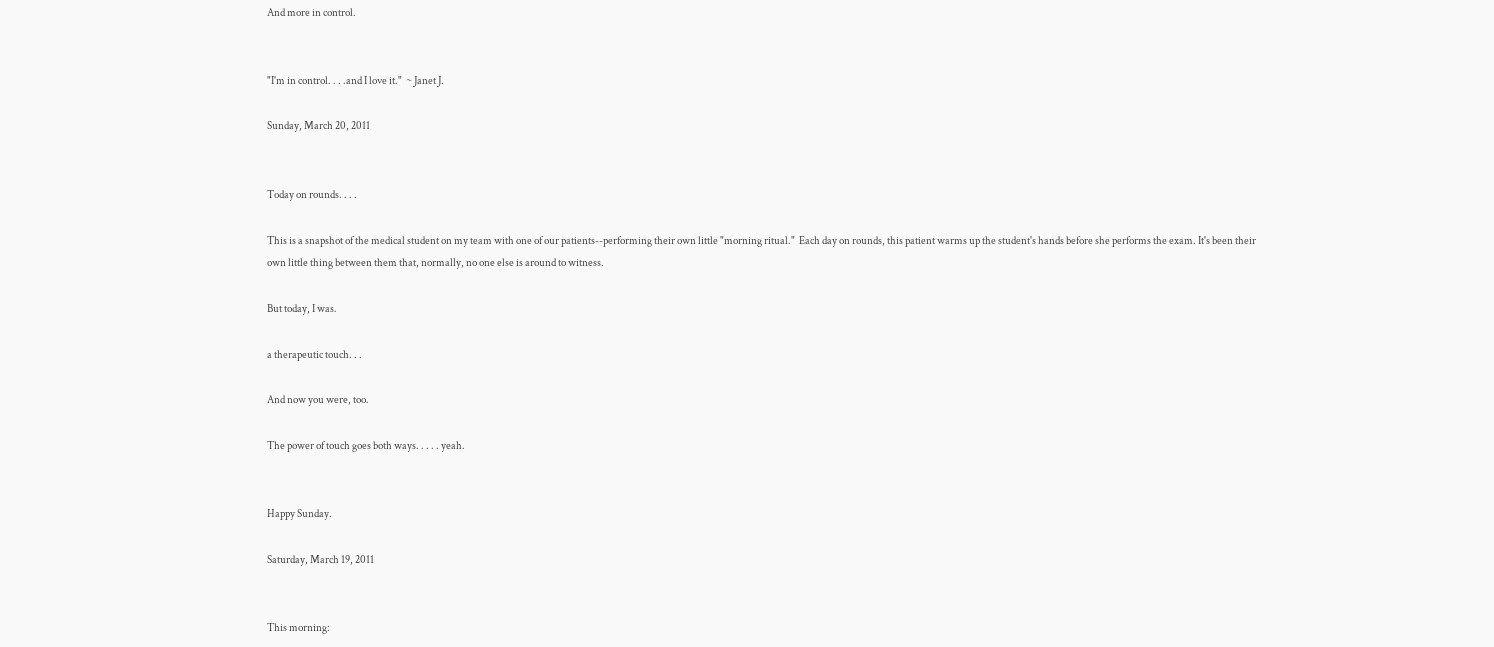And more in control.


"I'm in control. . . .and I love it."  ~ Janet J.

Sunday, March 20, 2011


Today on rounds. . . .

This is a snapshot of the medical student on my team with one of our patients--performing their own little "morning ritual."  Each day on rounds, this patient warms up the student's hands before she performs the exam. It's been their own little thing between them that, normally, no one else is around to witness.

But today, I was.

a therapeutic touch. . .

And now you were, too.

The power of touch goes both ways. . . . . yeah.


Happy Sunday.

Saturday, March 19, 2011


This morning: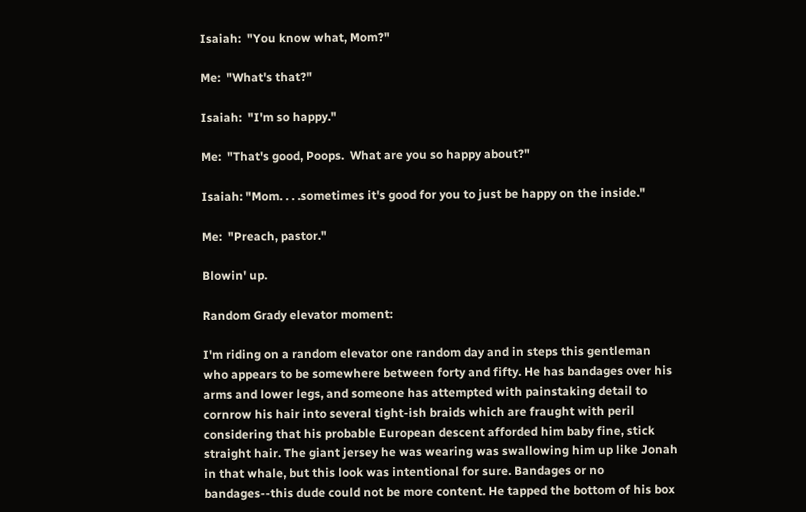Isaiah:  "You know what, Mom?"

Me:  "What's that?"

Isaiah:  "I'm so happy."

Me:  "That's good, Poops.  What are you so happy about?"

Isaiah: "Mom. . . .sometimes it's good for you to just be happy on the inside."

Me:  "Preach, pastor."

Blowin' up.

Random Grady elevator moment:

I'm riding on a random elevator one random day and in steps this gentleman who appears to be somewhere between forty and fifty. He has bandages over his arms and lower legs, and someone has attempted with painstaking detail to cornrow his hair into several tight-ish braids which are fraught with peril considering that his probable European descent afforded him baby fine, stick straight hair. The giant jersey he was wearing was swallowing him up like Jonah in that whale, but this look was intentional for sure. Bandages or no bandages--this dude could not be more content. He tapped the bottom of his box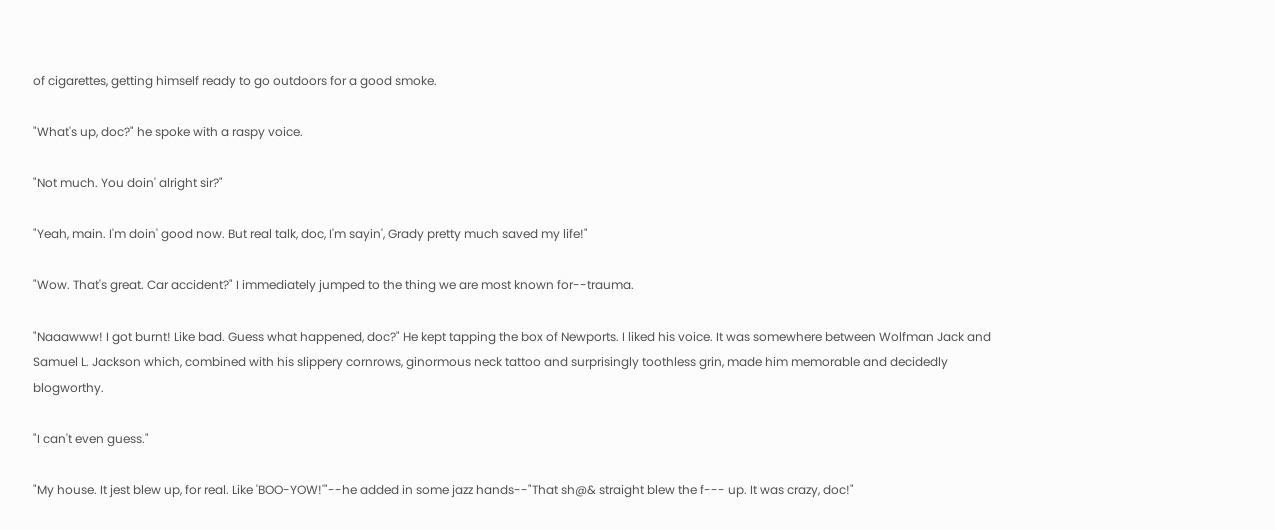of cigarettes, getting himself ready to go outdoors for a good smoke.

"What's up, doc?" he spoke with a raspy voice.

"Not much. You doin' alright sir?"

"Yeah, main. I'm doin' good now. But real talk, doc, I'm sayin', Grady pretty much saved my life!"

"Wow. That's great. Car accident?" I immediately jumped to the thing we are most known for--trauma.

"Naaawww! I got burnt! Like bad. Guess what happened, doc?" He kept tapping the box of Newports. I liked his voice. It was somewhere between Wolfman Jack and Samuel L. Jackson which, combined with his slippery cornrows, ginormous neck tattoo and surprisingly toothless grin, made him memorable and decidedly blogworthy.

"I can't even guess."

"My house. It jest blew up, for real. Like 'BOO-YOW!'"--he added in some jazz hands--"That sh@& straight blew the f--- up. It was crazy, doc!"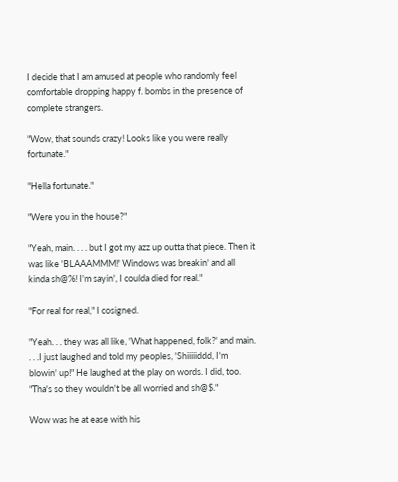I decide that I am amused at people who randomly feel comfortable dropping happy f. bombs in the presence of complete strangers.

"Wow, that sounds crazy! Looks like you were really fortunate."

"Hella fortunate."

"Were you in the house?"

"Yeah, main. . . . but I got my azz up outta that piece. Then it was like 'BLAAAMMM!' Windows was breakin' and all kinda sh@%! I'm sayin', I coulda died for real."

"For real for real," I cosigned.

"Yeah. . . they was all like, 'What happened, folk?' and main. . . .I just laughed and told my peoples, 'Shiiiiiddd, I'm blowin' up!" He laughed at the play on words. I did, too. "Tha's so they wouldn't be all worried and sh@$."

Wow was he at ease with his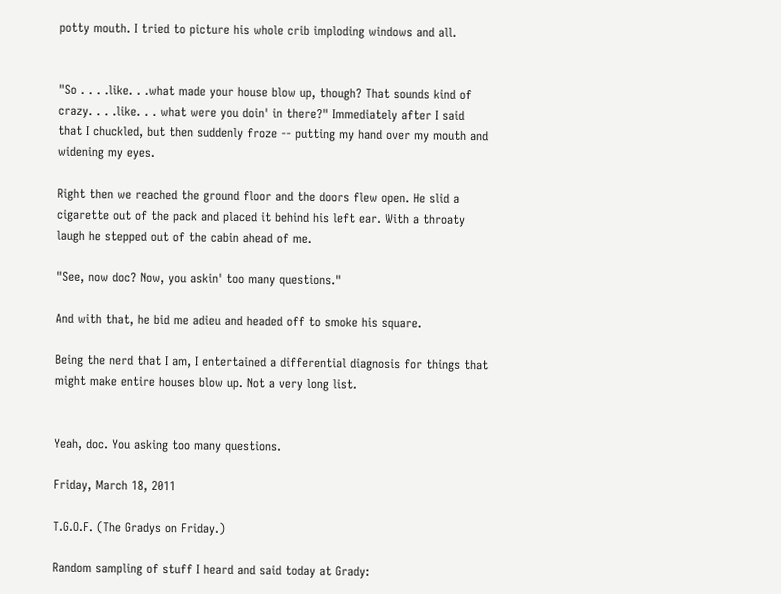potty mouth. I tried to picture his whole crib imploding windows and all.


"So . . . .like. . .what made your house blow up, though? That sounds kind of crazy. . . .like. . . what were you doin' in there?" Immediately after I said that I chuckled, but then suddenly froze -- putting my hand over my mouth and widening my eyes.

Right then we reached the ground floor and the doors flew open. He slid a cigarette out of the pack and placed it behind his left ear. With a throaty laugh he stepped out of the cabin ahead of me.

"See, now doc? Now, you askin' too many questions."

And with that, he bid me adieu and headed off to smoke his square.

Being the nerd that I am, I entertained a differential diagnosis for things that might make entire houses blow up. Not a very long list.


Yeah, doc. You asking too many questions.

Friday, March 18, 2011

T.G.O.F. (The Gradys on Friday.)

Random sampling of stuff I heard and said today at Grady: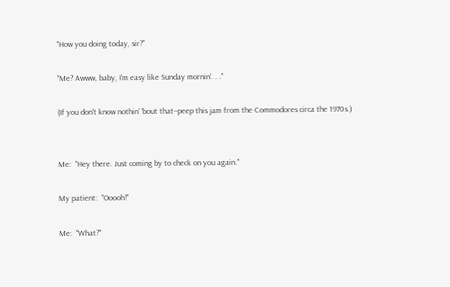"How you doing today, sir?"

"Me? Awww, baby, I'm easy like Sunday mornin'. . ."

(If you don't know nothin' 'bout that--peep this jam from the Commodores circa the 1970s.)


Me:  "Hey there. Just coming by to check on you again."

My patient:  "Ooooh!"

Me:  "What?"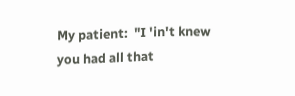My patient:  "I 'in't knew you had all that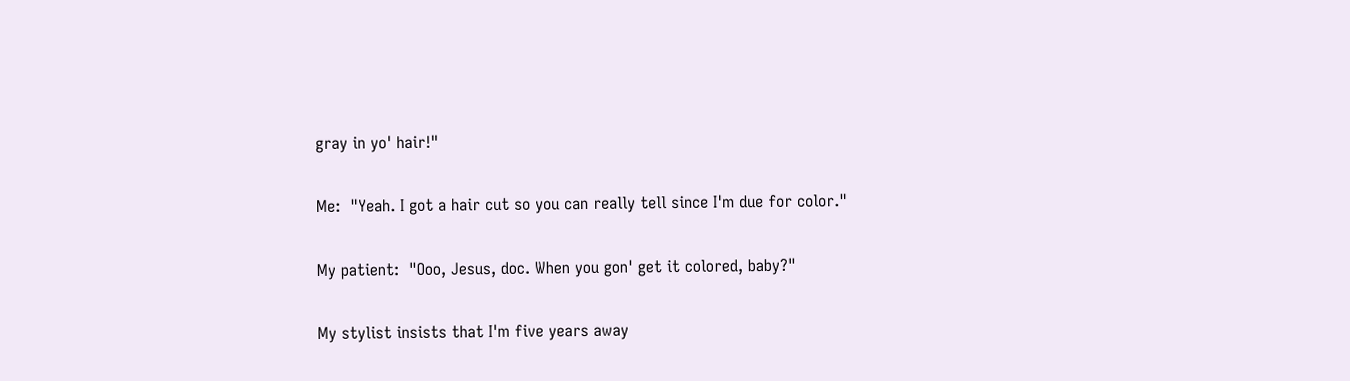gray in yo' hair!"

Me:  "Yeah. I got a hair cut so you can really tell since I'm due for color."

My patient:  "Ooo, Jesus, doc. When you gon' get it colored, baby?"

My stylist insists that I'm five years away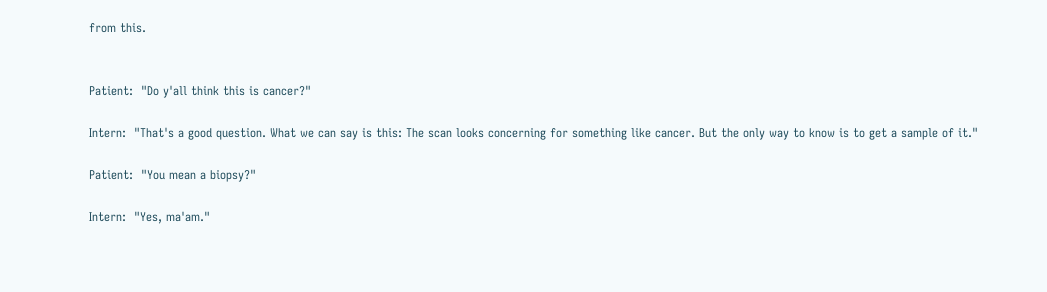from this.


Patient:  "Do y'all think this is cancer?"

Intern:  "That's a good question. What we can say is this: The scan looks concerning for something like cancer. But the only way to know is to get a sample of it."

Patient:  "You mean a biopsy?"

Intern:  "Yes, ma'am."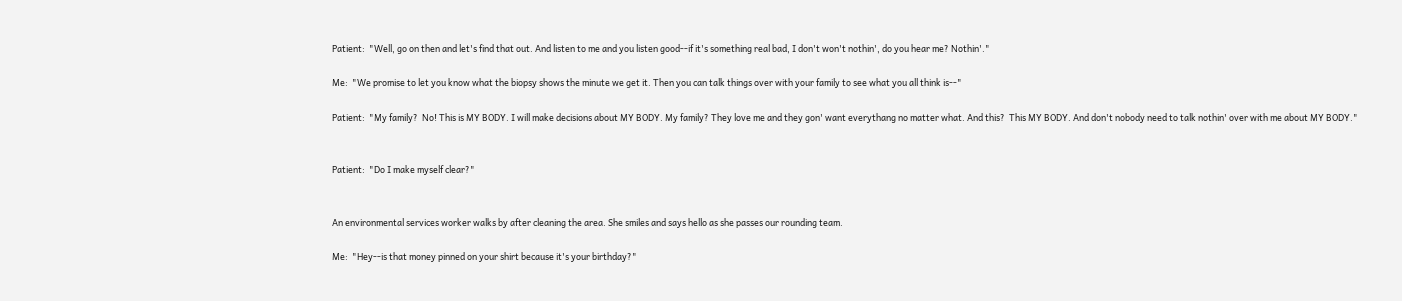Patient:  "Well, go on then and let's find that out. And listen to me and you listen good--if it's something real bad, I don't won't nothin', do you hear me? Nothin'."

Me:  "We promise to let you know what the biopsy shows the minute we get it. Then you can talk things over with your family to see what you all think is--"

Patient:  "My family?  No! This is MY BODY. I will make decisions about MY BODY. My family? They love me and they gon' want everythang no matter what. And this?  This MY BODY. And don't nobody need to talk nothin' over with me about MY BODY."


Patient:  "Do I make myself clear?"


An environmental services worker walks by after cleaning the area. She smiles and says hello as she passes our rounding team.

Me:  "Hey--is that money pinned on your shirt because it's your birthday?"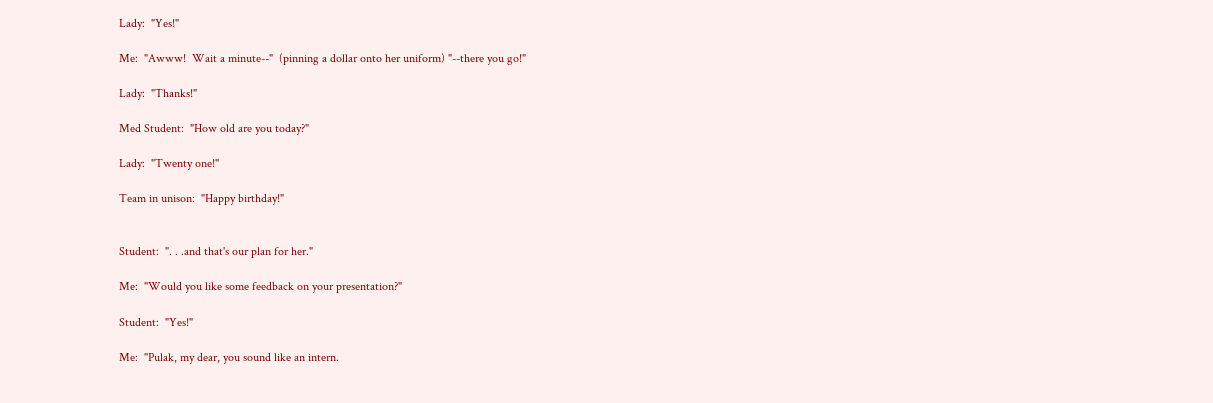Lady:  "Yes!"

Me:  "Awww!  Wait a minute--"  (pinning a dollar onto her uniform) "--there you go!"

Lady:  "Thanks!"

Med Student:  "How old are you today?"

Lady:  "Twenty one!"

Team in unison:  "Happy birthday!"


Student:  ". . .and that's our plan for her."

Me:  "Would you like some feedback on your presentation?"

Student:  "Yes!"

Me:  "Pulak, my dear, you sound like an intern.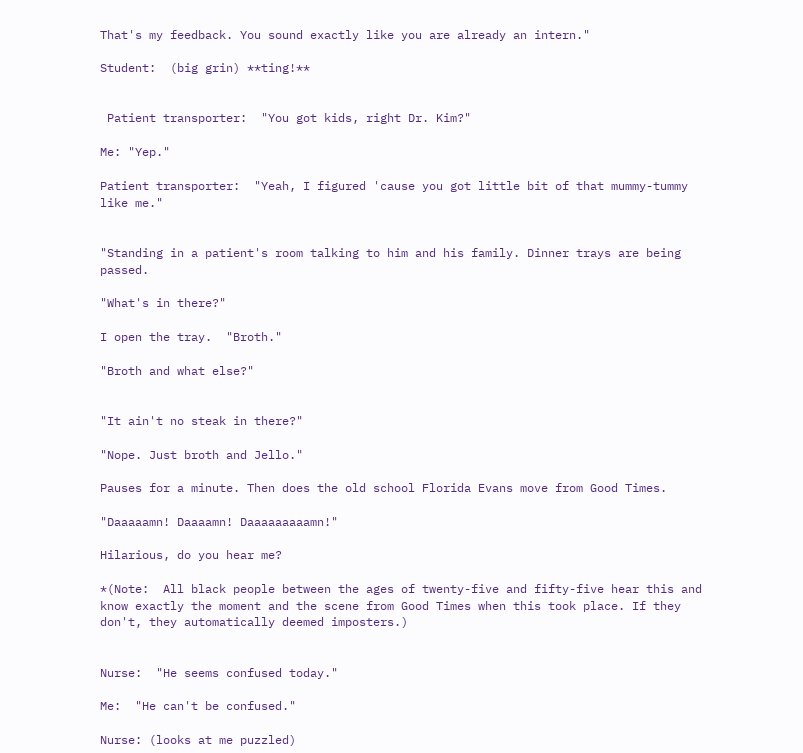That's my feedback. You sound exactly like you are already an intern."

Student:  (big grin) **ting!**


 Patient transporter:  "You got kids, right Dr. Kim?"

Me: "Yep."

Patient transporter:  "Yeah, I figured 'cause you got little bit of that mummy-tummy like me."


"Standing in a patient's room talking to him and his family. Dinner trays are being passed.

"What's in there?"

I open the tray.  "Broth."

"Broth and what else?"


"It ain't no steak in there?"

"Nope. Just broth and Jello."

Pauses for a minute. Then does the old school Florida Evans move from Good Times.

"Daaaaamn! Daaaamn! Daaaaaaaaamn!"

Hilarious, do you hear me?

*(Note:  All black people between the ages of twenty-five and fifty-five hear this and know exactly the moment and the scene from Good Times when this took place. If they don't, they automatically deemed imposters.)


Nurse:  "He seems confused today."

Me:  "He can't be confused."

Nurse: (looks at me puzzled)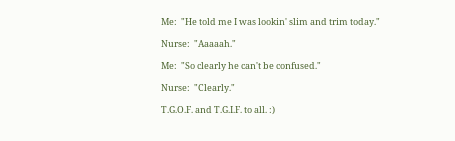Me:  "He told me I was lookin' slim and trim today."

Nurse:  "Aaaaah."

Me:  "So clearly he can't be confused."

Nurse:  "Clearly."

T.G.O.F. and T.G.I.F. to all. :)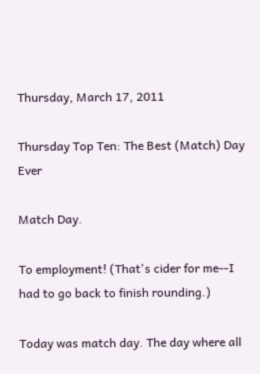Thursday, March 17, 2011

Thursday Top Ten: The Best (Match) Day Ever

Match Day.

To employment! (That's cider for me--I had to go back to finish rounding.)

Today was match day. The day where all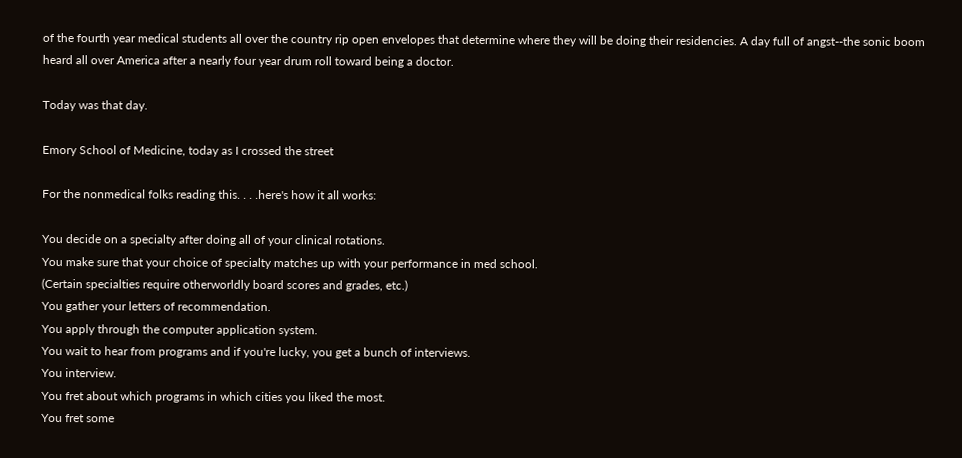of the fourth year medical students all over the country rip open envelopes that determine where they will be doing their residencies. A day full of angst--the sonic boom heard all over America after a nearly four year drum roll toward being a doctor.

Today was that day.

Emory School of Medicine, today as I crossed the street

For the nonmedical folks reading this. . . .here's how it all works:

You decide on a specialty after doing all of your clinical rotations.
You make sure that your choice of specialty matches up with your performance in med school.
(Certain specialties require otherworldly board scores and grades, etc.)
You gather your letters of recommendation.
You apply through the computer application system.
You wait to hear from programs and if you're lucky, you get a bunch of interviews.
You interview.
You fret about which programs in which cities you liked the most.
You fret some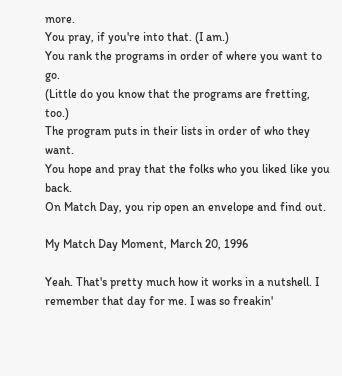more.
You pray, if you're into that. (I am.)
You rank the programs in order of where you want to go.
(Little do you know that the programs are fretting, too.)
The program puts in their lists in order of who they want.
You hope and pray that the folks who you liked like you back.
On Match Day, you rip open an envelope and find out.

My Match Day Moment, March 20, 1996

Yeah. That's pretty much how it works in a nutshell. I remember that day for me. I was so freakin'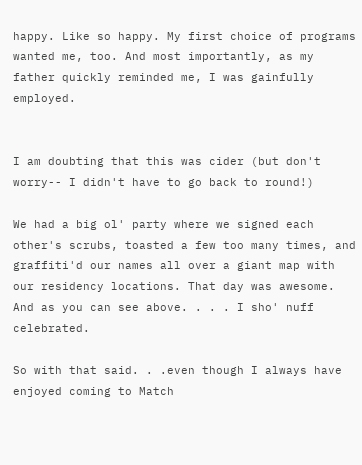happy. Like so happy. My first choice of programs wanted me, too. And most importantly, as my father quickly reminded me, I was gainfully employed.


I am doubting that this was cider (but don't worry-- I didn't have to go back to round!)

We had a big ol' party where we signed each other's scrubs, toasted a few too many times, and graffiti'd our names all over a giant map with our residency locations. That day was awesome. And as you can see above. . . . I sho' nuff celebrated.

So with that said. . .even though I always have enjoyed coming to Match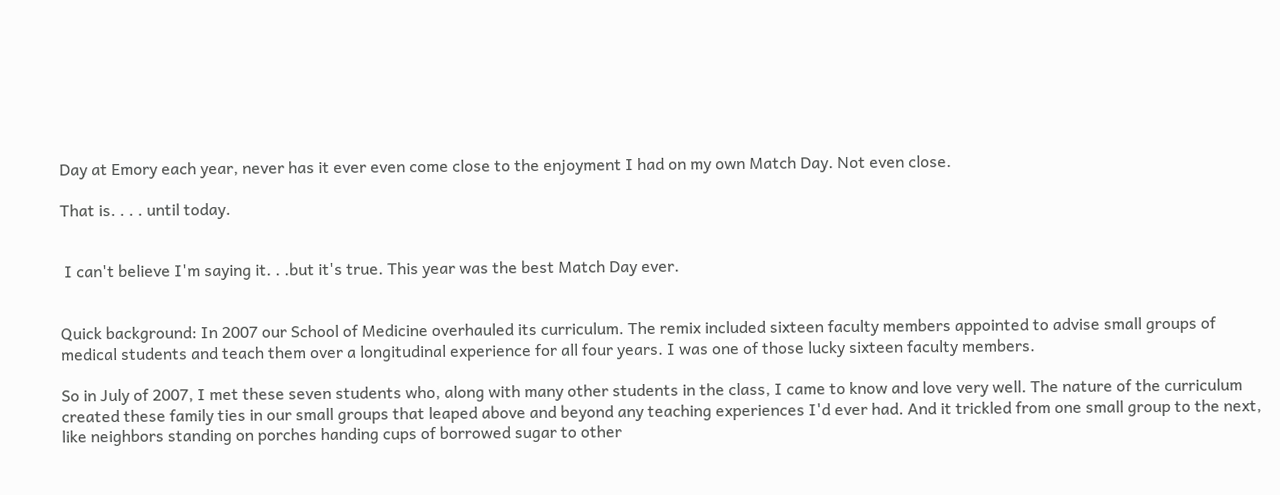Day at Emory each year, never has it ever even come close to the enjoyment I had on my own Match Day. Not even close.

That is. . . . until today.


 I can't believe I'm saying it. . .but it's true. This year was the best Match Day ever.


Quick background: In 2007 our School of Medicine overhauled its curriculum. The remix included sixteen faculty members appointed to advise small groups of medical students and teach them over a longitudinal experience for all four years. I was one of those lucky sixteen faculty members.

So in July of 2007, I met these seven students who, along with many other students in the class, I came to know and love very well. The nature of the curriculum created these family ties in our small groups that leaped above and beyond any teaching experiences I'd ever had. And it trickled from one small group to the next, like neighbors standing on porches handing cups of borrowed sugar to other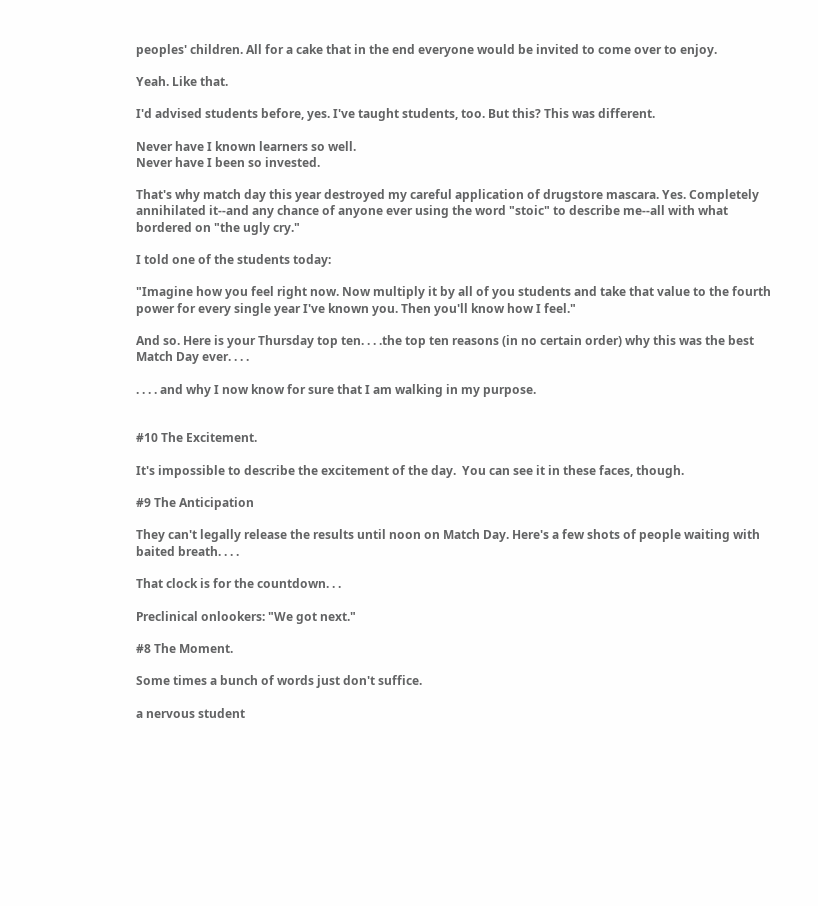peoples' children. All for a cake that in the end everyone would be invited to come over to enjoy.

Yeah. Like that.

I'd advised students before, yes. I've taught students, too. But this? This was different.

Never have I known learners so well.
Never have I been so invested.

That's why match day this year destroyed my careful application of drugstore mascara. Yes. Completely annihilated it--and any chance of anyone ever using the word "stoic" to describe me--all with what bordered on "the ugly cry."

I told one of the students today:

"Imagine how you feel right now. Now multiply it by all of you students and take that value to the fourth power for every single year I've known you. Then you'll know how I feel."

And so. Here is your Thursday top ten. . . .the top ten reasons (in no certain order) why this was the best Match Day ever. . . .

. . . . and why I now know for sure that I am walking in my purpose.


#10 The Excitement.

It's impossible to describe the excitement of the day.  You can see it in these faces, though.

#9 The Anticipation

They can't legally release the results until noon on Match Day. Here's a few shots of people waiting with baited breath. . . .

That clock is for the countdown. . .

Preclinical onlookers: "We got next."

#8 The Moment.

Some times a bunch of words just don't suffice.

a nervous student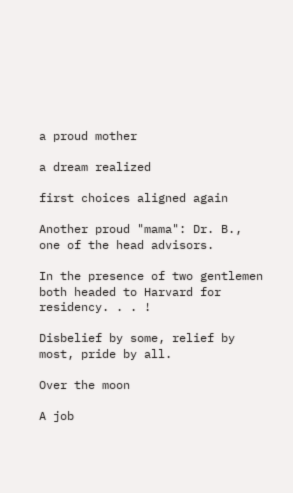a proud mother

a dream realized

first choices aligned again

Another proud "mama": Dr. B., one of the head advisors.

In the presence of two gentlemen both headed to Harvard for residency. . . !

Disbelief by some, relief by most, pride by all.

Over the moon

A job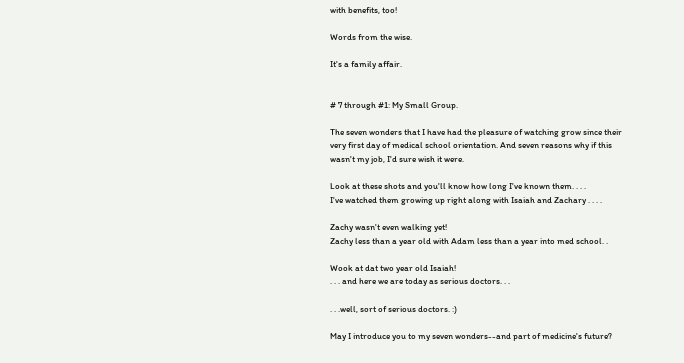with benefits, too!

Words from the wise.

It's a family affair.


# 7 through #1: My Small Group.

The seven wonders that I have had the pleasure of watching grow since their very first day of medical school orientation. And seven reasons why if this wasn't my job, I'd sure wish it were.

Look at these shots and you'll know how long I've known them. . . .
I've watched them growing up right along with Isaiah and Zachary . . . .

Zachy wasn't even walking yet!
Zachy less than a year old with Adam less than a year into med school. .

Wook at dat two year old Isaiah!
. . . and here we are today as serious doctors. . .

. . .well, sort of serious doctors. :)

May I introduce you to my seven wonders--and part of medicine's future?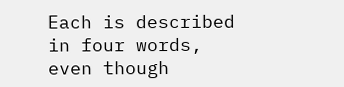Each is described in four words, even though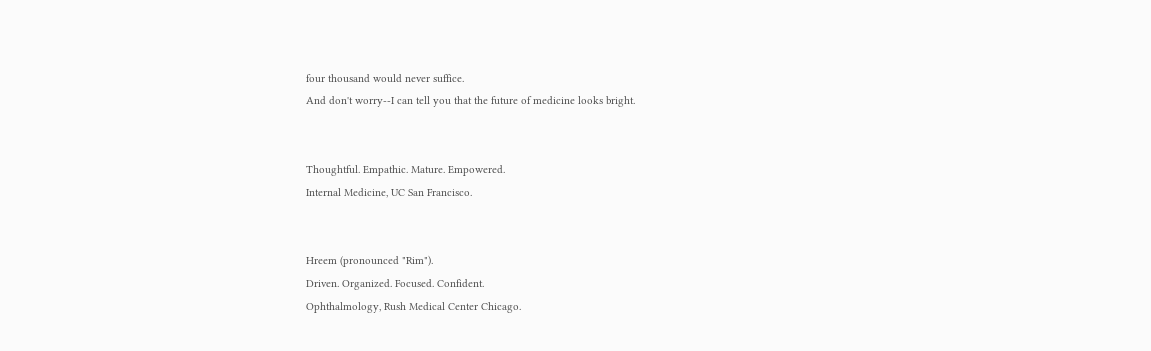four thousand would never suffice.
And don't worry--I can tell you that the future of medicine looks bright.


Thoughtful. Empathic. Mature. Empowered.
Internal Medicine, UC San Francisco.


Hreem (pronounced "Rim").
Driven. Organized. Focused. Confident.
Ophthalmology, Rush Medical Center Chicago.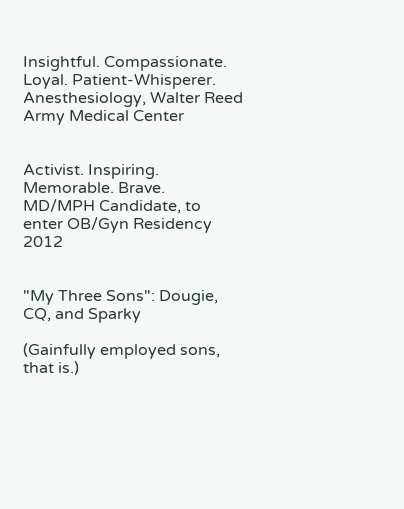Insightful. Compassionate. Loyal. Patient-Whisperer.
Anesthesiology, Walter Reed Army Medical Center


Activist. Inspiring. Memorable. Brave.
MD/MPH Candidate, to enter OB/Gyn Residency 2012


"My Three Sons": Dougie, CQ, and Sparky

(Gainfully employed sons, that is.)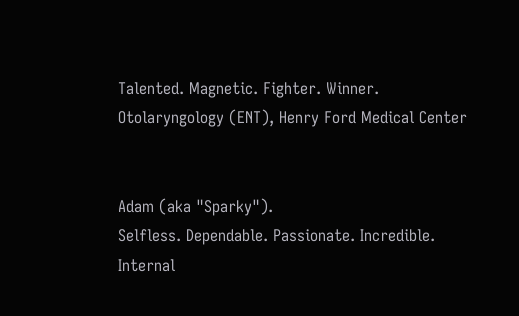Talented. Magnetic. Fighter. Winner.
Otolaryngology (ENT), Henry Ford Medical Center


Adam (aka "Sparky").
Selfless. Dependable. Passionate. Incredible.
Internal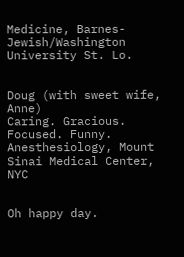Medicine, Barnes-Jewish/Washington University St. Lo.


Doug (with sweet wife, Anne)
Caring. Gracious. Focused. Funny.
Anesthesiology, Mount Sinai Medical Center, NYC


Oh happy day.